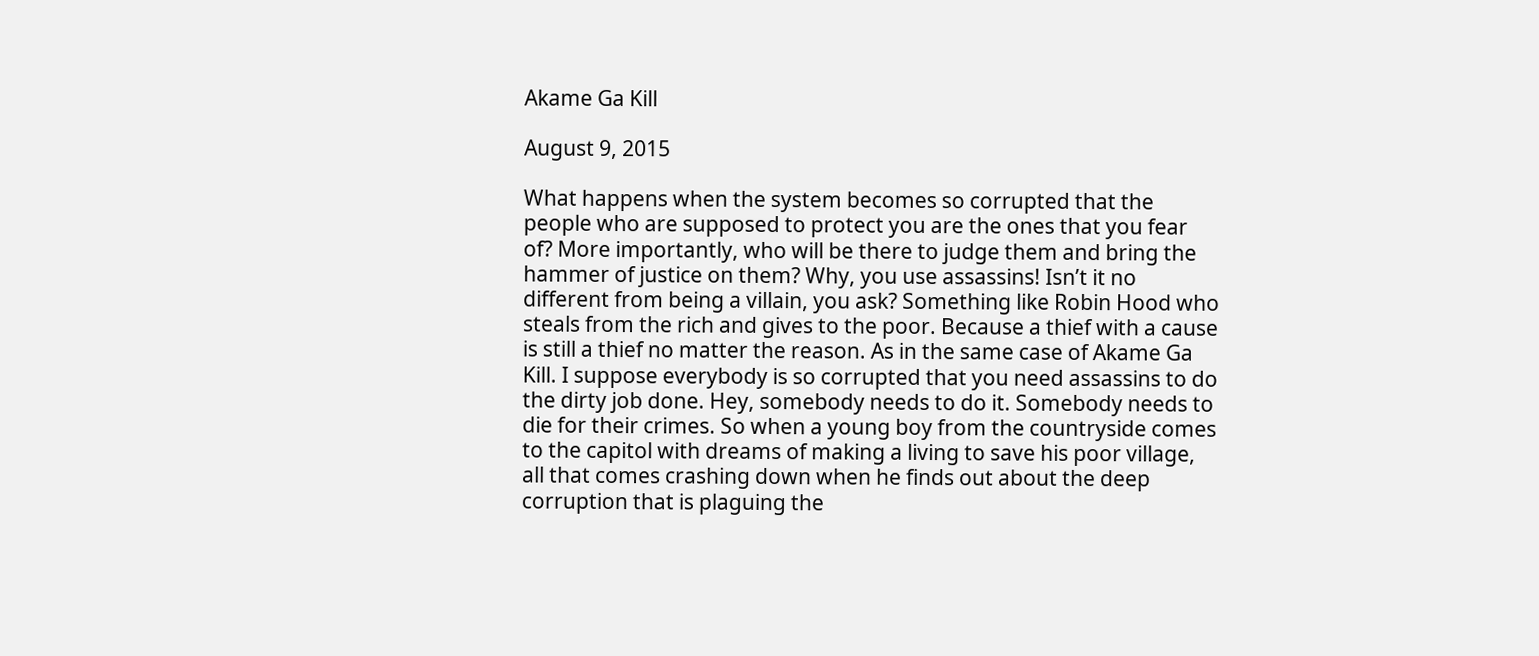Akame Ga Kill

August 9, 2015

What happens when the system becomes so corrupted that the people who are supposed to protect you are the ones that you fear of? More importantly, who will be there to judge them and bring the hammer of justice on them? Why, you use assassins! Isn’t it no different from being a villain, you ask? Something like Robin Hood who steals from the rich and gives to the poor. Because a thief with a cause is still a thief no matter the reason. As in the same case of Akame Ga Kill. I suppose everybody is so corrupted that you need assassins to do the dirty job done. Hey, somebody needs to do it. Somebody needs to die for their crimes. So when a young boy from the countryside comes to the capitol with dreams of making a living to save his poor village, all that comes crashing down when he finds out about the deep corruption that is plaguing the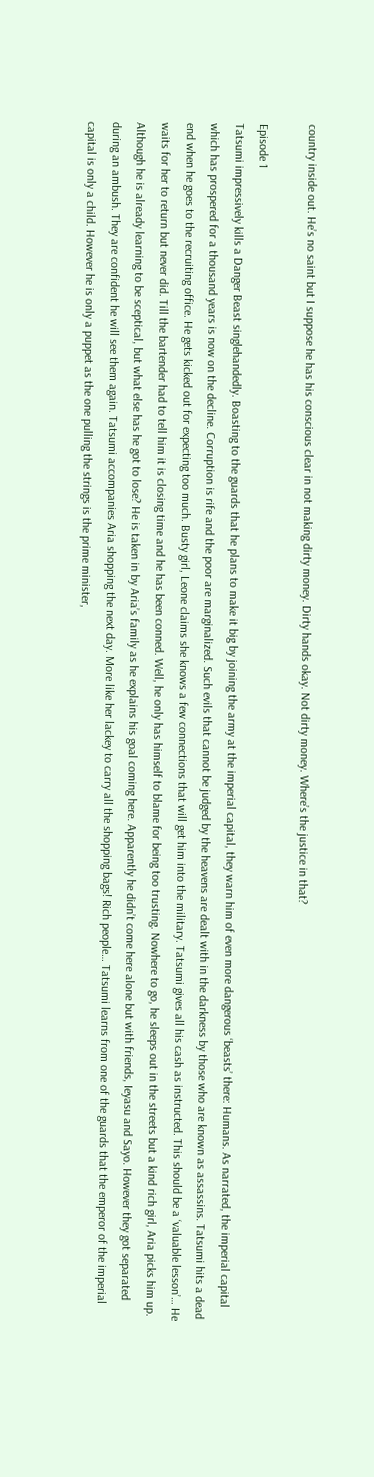country inside out. He’s no saint but I suppose he has his conscious clear in not making dirty money. Dirty hands okay. Not dirty money. Where’s the justice in that?

Episode 1
Tatsumi impressively kills a Danger Beast singlehandedly. Boasting to the guards that he plans to make it big by joining the army at the imperial capital, they warn him of even more dangerous ‘beasts’ there: Humans. As narrated, the imperial capital which has prospered for a thousand years is now on the decline. Corruption is rife and the poor are marginalized. Such evils that cannot be judged by the heavens are dealt with in the darkness by those who are known as assassins. Tatsumi hits a dead end when he goes to the recruiting office. He gets kicked out for expecting too much. Busty girl, Leone claims she knows a few connections that will get him into the military. Tatsumi gives all his cash as instructed. This should be a ‘valuable lesson’… He waits for her to return but never did. Till the bartender had to tell him it is closing time and he has been conned. Well, he only has himself to blame for being too trusting. Nowhere to go, he sleeps out in the streets but a kind rich girl, Aria picks him up. Although he is already learning to be sceptical, but what else has he got to lose? He is taken in by Aria’s family as he explains his goal coming here. Apparently he didn’t come here alone but with friends, Ieyasu and Sayo. However they got separated during an ambush. They are confident he will see them again. Tatsumi accompanies Aria shopping the next day. More like her lackey to carry all the shopping bags! Rich people… Tatsumi learns from one of the guards that the emperor of the imperial capital is only a child. However he is only a puppet as the one pulling the strings is the prime minister,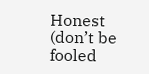Honest (don’t be fooled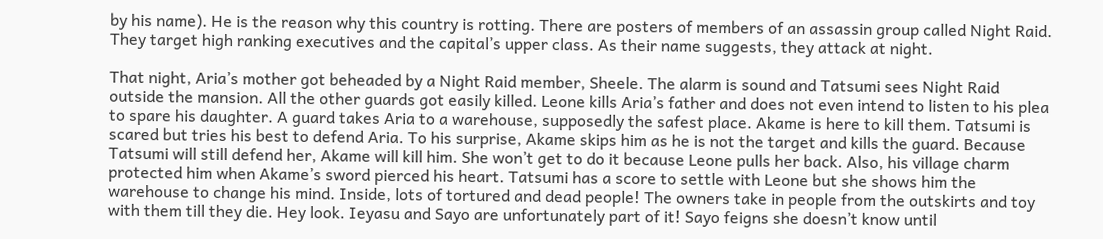by his name). He is the reason why this country is rotting. There are posters of members of an assassin group called Night Raid. They target high ranking executives and the capital’s upper class. As their name suggests, they attack at night.

That night, Aria’s mother got beheaded by a Night Raid member, Sheele. The alarm is sound and Tatsumi sees Night Raid outside the mansion. All the other guards got easily killed. Leone kills Aria’s father and does not even intend to listen to his plea to spare his daughter. A guard takes Aria to a warehouse, supposedly the safest place. Akame is here to kill them. Tatsumi is scared but tries his best to defend Aria. To his surprise, Akame skips him as he is not the target and kills the guard. Because Tatsumi will still defend her, Akame will kill him. She won’t get to do it because Leone pulls her back. Also, his village charm protected him when Akame’s sword pierced his heart. Tatsumi has a score to settle with Leone but she shows him the warehouse to change his mind. Inside, lots of tortured and dead people! The owners take in people from the outskirts and toy with them till they die. Hey look. Ieyasu and Sayo are unfortunately part of it! Sayo feigns she doesn’t know until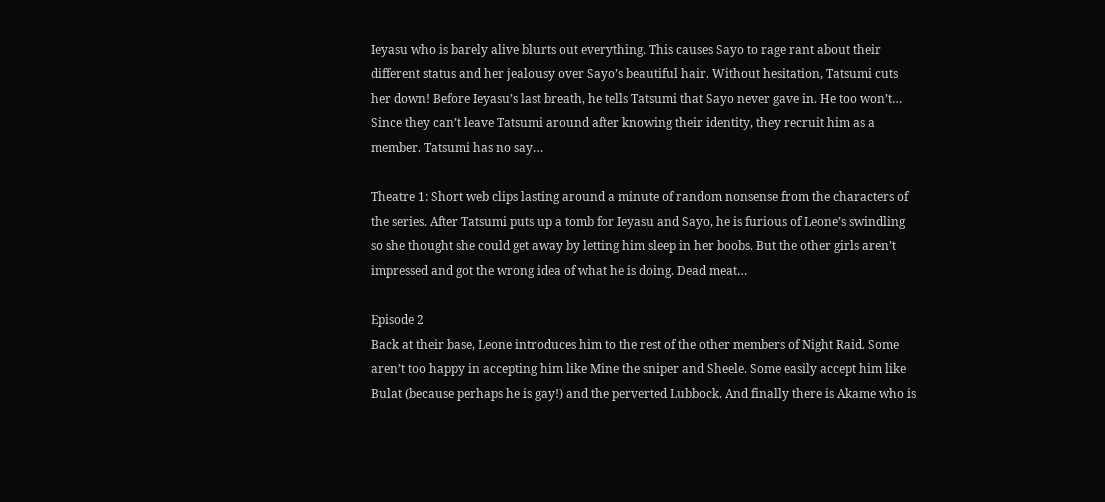Ieyasu who is barely alive blurts out everything. This causes Sayo to rage rant about their different status and her jealousy over Sayo’s beautiful hair. Without hesitation, Tatsumi cuts her down! Before Ieyasu’s last breath, he tells Tatsumi that Sayo never gave in. He too won’t… Since they can’t leave Tatsumi around after knowing their identity, they recruit him as a member. Tatsumi has no say…

Theatre 1: Short web clips lasting around a minute of random nonsense from the characters of the series. After Tatsumi puts up a tomb for Ieyasu and Sayo, he is furious of Leone’s swindling so she thought she could get away by letting him sleep in her boobs. But the other girls aren’t impressed and got the wrong idea of what he is doing. Dead meat…

Episode 2
Back at their base, Leone introduces him to the rest of the other members of Night Raid. Some aren’t too happy in accepting him like Mine the sniper and Sheele. Some easily accept him like Bulat (because perhaps he is gay!) and the perverted Lubbock. And finally there is Akame who is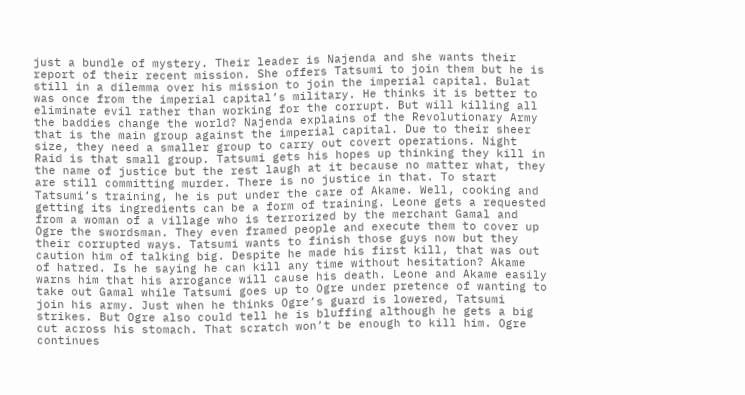just a bundle of mystery. Their leader is Najenda and she wants their report of their recent mission. She offers Tatsumi to join them but he is still in a dilemma over his mission to join the imperial capital. Bulat was once from the imperial capital’s military. He thinks it is better to eliminate evil rather than working for the corrupt. But will killing all the baddies change the world? Najenda explains of the Revolutionary Army that is the main group against the imperial capital. Due to their sheer size, they need a smaller group to carry out covert operations. Night Raid is that small group. Tatsumi gets his hopes up thinking they kill in the name of justice but the rest laugh at it because no matter what, they are still committing murder. There is no justice in that. To start Tatsumi’s training, he is put under the care of Akame. Well, cooking and getting its ingredients can be a form of training. Leone gets a requested from a woman of a village who is terrorized by the merchant Gamal and Ogre the swordsman. They even framed people and execute them to cover up their corrupted ways. Tatsumi wants to finish those guys now but they caution him of talking big. Despite he made his first kill, that was out of hatred. Is he saying he can kill any time without hesitation? Akame warns him that his arrogance will cause his death. Leone and Akame easily take out Gamal while Tatsumi goes up to Ogre under pretence of wanting to join his army. Just when he thinks Ogre’s guard is lowered, Tatsumi strikes. But Ogre also could tell he is bluffing although he gets a big cut across his stomach. That scratch won’t be enough to kill him. Ogre continues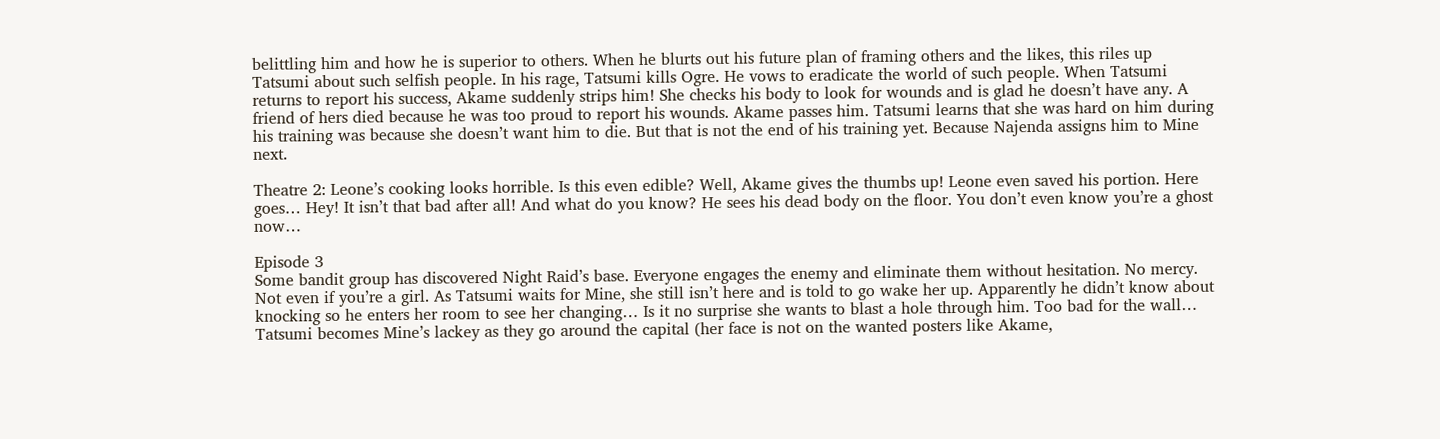belittling him and how he is superior to others. When he blurts out his future plan of framing others and the likes, this riles up Tatsumi about such selfish people. In his rage, Tatsumi kills Ogre. He vows to eradicate the world of such people. When Tatsumi returns to report his success, Akame suddenly strips him! She checks his body to look for wounds and is glad he doesn’t have any. A friend of hers died because he was too proud to report his wounds. Akame passes him. Tatsumi learns that she was hard on him during his training was because she doesn’t want him to die. But that is not the end of his training yet. Because Najenda assigns him to Mine next.

Theatre 2: Leone’s cooking looks horrible. Is this even edible? Well, Akame gives the thumbs up! Leone even saved his portion. Here goes… Hey! It isn’t that bad after all! And what do you know? He sees his dead body on the floor. You don’t even know you’re a ghost now…

Episode 3
Some bandit group has discovered Night Raid’s base. Everyone engages the enemy and eliminate them without hesitation. No mercy. Not even if you’re a girl. As Tatsumi waits for Mine, she still isn’t here and is told to go wake her up. Apparently he didn’t know about knocking so he enters her room to see her changing… Is it no surprise she wants to blast a hole through him. Too bad for the wall… Tatsumi becomes Mine’s lackey as they go around the capital (her face is not on the wanted posters like Akame,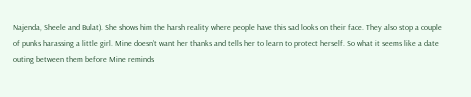Najenda, Sheele and Bulat). She shows him the harsh reality where people have this sad looks on their face. They also stop a couple of punks harassing a little girl. Mine doesn’t want her thanks and tells her to learn to protect herself. So what it seems like a date outing between them before Mine reminds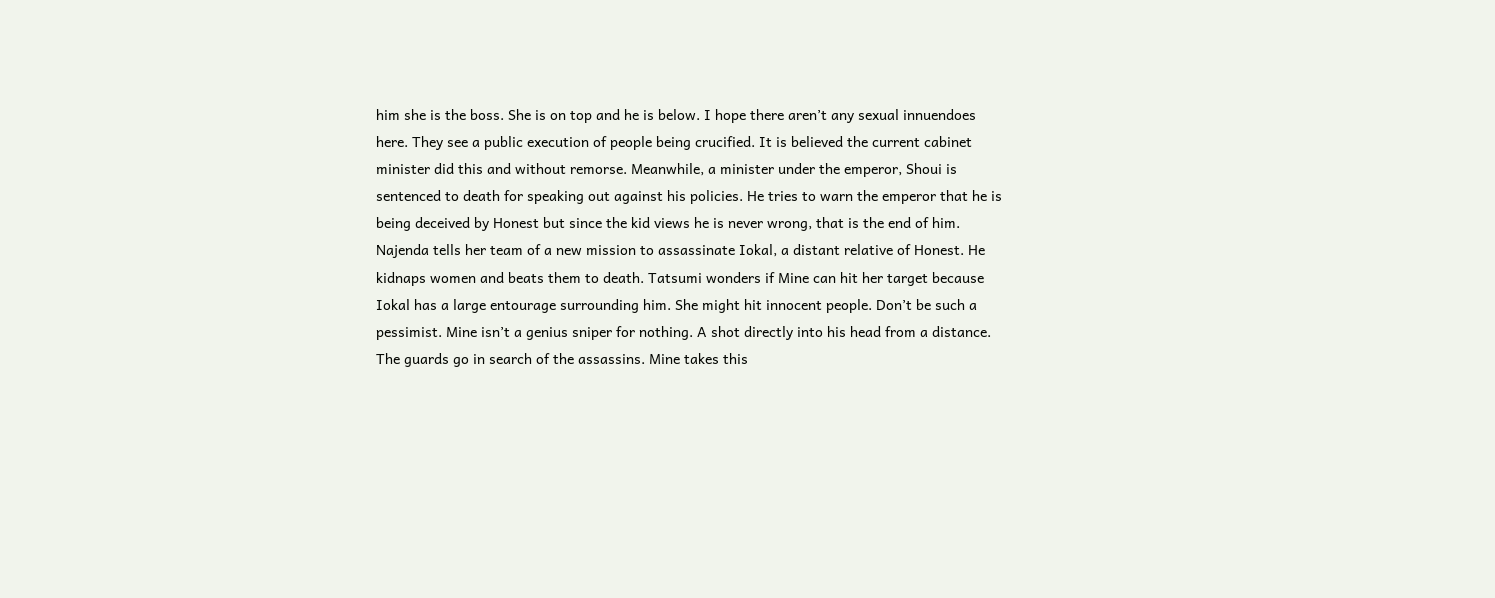him she is the boss. She is on top and he is below. I hope there aren’t any sexual innuendoes here. They see a public execution of people being crucified. It is believed the current cabinet minister did this and without remorse. Meanwhile, a minister under the emperor, Shoui is sentenced to death for speaking out against his policies. He tries to warn the emperor that he is being deceived by Honest but since the kid views he is never wrong, that is the end of him. Najenda tells her team of a new mission to assassinate Iokal, a distant relative of Honest. He kidnaps women and beats them to death. Tatsumi wonders if Mine can hit her target because Iokal has a large entourage surrounding him. She might hit innocent people. Don’t be such a pessimist. Mine isn’t a genius sniper for nothing. A shot directly into his head from a distance. The guards go in search of the assassins. Mine takes this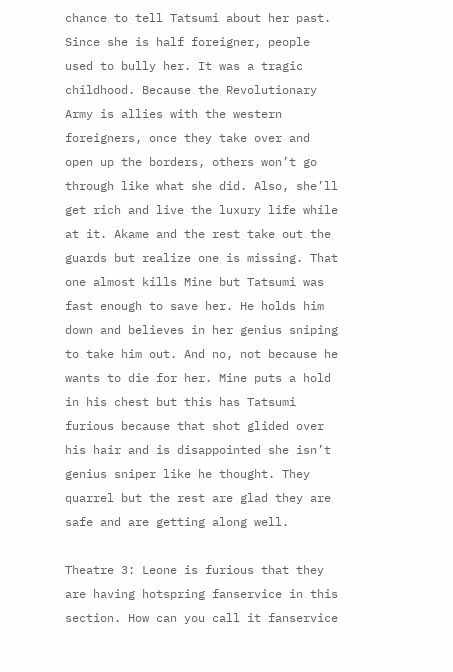chance to tell Tatsumi about her past. Since she is half foreigner, people used to bully her. It was a tragic childhood. Because the Revolutionary Army is allies with the western foreigners, once they take over and open up the borders, others won’t go through like what she did. Also, she’ll get rich and live the luxury life while at it. Akame and the rest take out the guards but realize one is missing. That one almost kills Mine but Tatsumi was fast enough to save her. He holds him down and believes in her genius sniping to take him out. And no, not because he wants to die for her. Mine puts a hold in his chest but this has Tatsumi furious because that shot glided over his hair and is disappointed she isn’t genius sniper like he thought. They quarrel but the rest are glad they are safe and are getting along well.

Theatre 3: Leone is furious that they are having hotspring fanservice in this section. How can you call it fanservice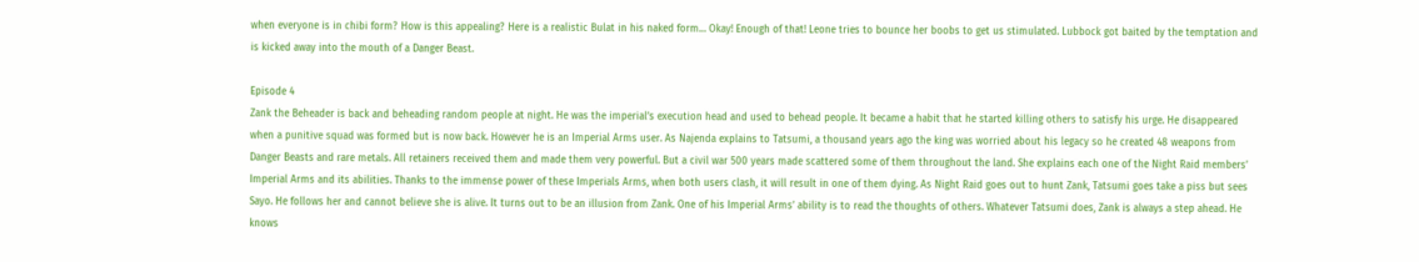when everyone is in chibi form? How is this appealing? Here is a realistic Bulat in his naked form… Okay! Enough of that! Leone tries to bounce her boobs to get us stimulated. Lubbock got baited by the temptation and is kicked away into the mouth of a Danger Beast.

Episode 4
Zank the Beheader is back and beheading random people at night. He was the imperial’s execution head and used to behead people. It became a habit that he started killing others to satisfy his urge. He disappeared when a punitive squad was formed but is now back. However he is an Imperial Arms user. As Najenda explains to Tatsumi, a thousand years ago the king was worried about his legacy so he created 48 weapons from Danger Beasts and rare metals. All retainers received them and made them very powerful. But a civil war 500 years made scattered some of them throughout the land. She explains each one of the Night Raid members’ Imperial Arms and its abilities. Thanks to the immense power of these Imperials Arms, when both users clash, it will result in one of them dying. As Night Raid goes out to hunt Zank, Tatsumi goes take a piss but sees Sayo. He follows her and cannot believe she is alive. It turns out to be an illusion from Zank. One of his Imperial Arms’ ability is to read the thoughts of others. Whatever Tatsumi does, Zank is always a step ahead. He knows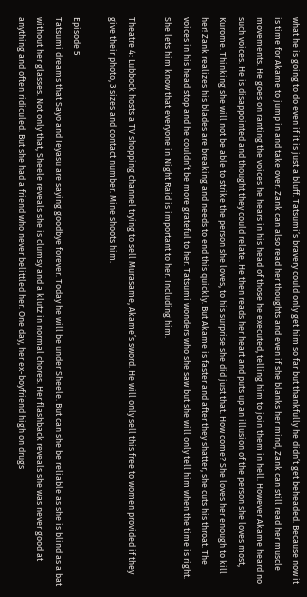what he is going to do even if it is just a bluff. Tatsumi’s bravery could only get him so far but thankfully he didn’t get beheaded. Because now it is time for Akame to jump in and take over. Zank can also read her thoughts and even if she blanks her mind, Zank can still read her muscle movements. He goes on ranting the voices he hears in his head of those he executed, telling him to join them in hell. However Akame heard no such voices. He is disappointed and thought they could relate. He then reads her heart and puts up an illusion of the person she loves most, Kurome. Thinking she will not be able to strike the person she loves, to his surprise she did just that. How come? She loves her enough to kill her! Zank realizes his blades are breaking and needs to end this quickly. But Akame is faster and after they shatter, she cuts his throat. The voices in his head stop and he couldn’t be more grateful to her. Tatsumi wonders who she saw but she will only tell him when the time is right. She lets him know that everyone in Night Raid is important to her. Including him.

Theatre 4: Lubbock hosts a TV shopping channel trying to sell Murasame, Akame’s sword. He will only sell this free to women provided if they give their photo, 3 sizes and contact number. Mine shoots him.

Episode 5
Tatsumi dreams that Sayo and Ieyasu are saying goodbye forever. Today he will be under Sheele. But can she be reliable as she is blind as a bat without her glasses. Not only that, Sheele reveals she is clumsy and a klutz in normal chores. Her flashback reveals she was never good at anything and often ridiculed. But she had a friend who never belittled her. One day, her ex-boyfriend high on drugs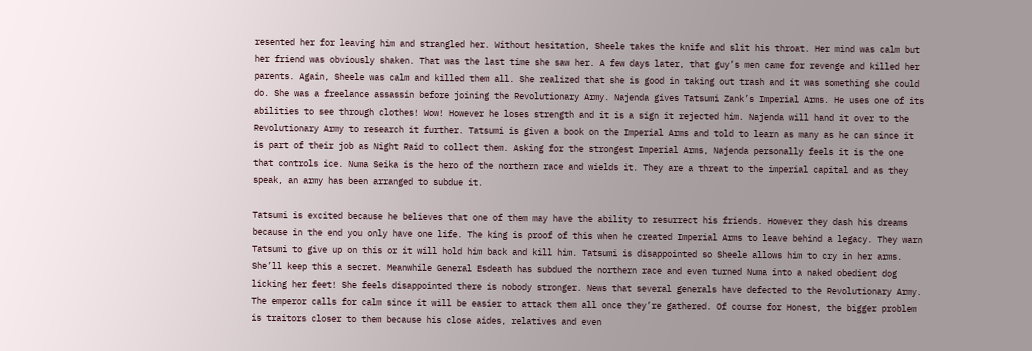resented her for leaving him and strangled her. Without hesitation, Sheele takes the knife and slit his throat. Her mind was calm but her friend was obviously shaken. That was the last time she saw her. A few days later, that guy’s men came for revenge and killed her parents. Again, Sheele was calm and killed them all. She realized that she is good in taking out trash and it was something she could do. She was a freelance assassin before joining the Revolutionary Army. Najenda gives Tatsumi Zank’s Imperial Arms. He uses one of its abilities to see through clothes! Wow! However he loses strength and it is a sign it rejected him. Najenda will hand it over to the Revolutionary Army to research it further. Tatsumi is given a book on the Imperial Arms and told to learn as many as he can since it is part of their job as Night Raid to collect them. Asking for the strongest Imperial Arms, Najenda personally feels it is the one that controls ice. Numa Seika is the hero of the northern race and wields it. They are a threat to the imperial capital and as they speak, an army has been arranged to subdue it.

Tatsumi is excited because he believes that one of them may have the ability to resurrect his friends. However they dash his dreams because in the end you only have one life. The king is proof of this when he created Imperial Arms to leave behind a legacy. They warn Tatsumi to give up on this or it will hold him back and kill him. Tatsumi is disappointed so Sheele allows him to cry in her arms. She’ll keep this a secret. Meanwhile General Esdeath has subdued the northern race and even turned Numa into a naked obedient dog licking her feet! She feels disappointed there is nobody stronger. News that several generals have defected to the Revolutionary Army. The emperor calls for calm since it will be easier to attack them all once they’re gathered. Of course for Honest, the bigger problem is traitors closer to them because his close aides, relatives and even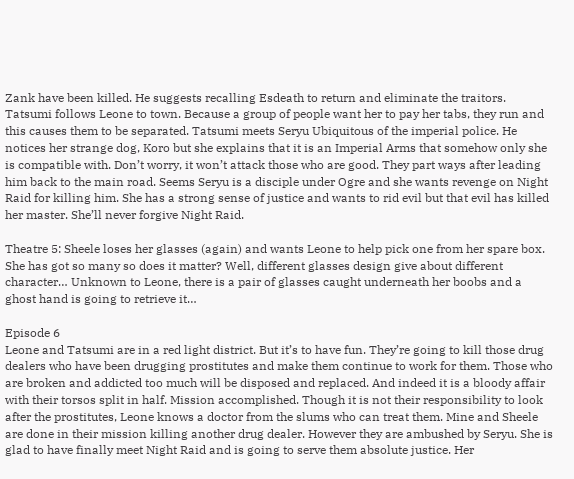Zank have been killed. He suggests recalling Esdeath to return and eliminate the traitors. Tatsumi follows Leone to town. Because a group of people want her to pay her tabs, they run and this causes them to be separated. Tatsumi meets Seryu Ubiquitous of the imperial police. He notices her strange dog, Koro but she explains that it is an Imperial Arms that somehow only she is compatible with. Don’t worry, it won’t attack those who are good. They part ways after leading him back to the main road. Seems Seryu is a disciple under Ogre and she wants revenge on Night Raid for killing him. She has a strong sense of justice and wants to rid evil but that evil has killed her master. She’ll never forgive Night Raid.

Theatre 5: Sheele loses her glasses (again) and wants Leone to help pick one from her spare box. She has got so many so does it matter? Well, different glasses design give about different character… Unknown to Leone, there is a pair of glasses caught underneath her boobs and a ghost hand is going to retrieve it…

Episode 6
Leone and Tatsumi are in a red light district. But it’s to have fun. They’re going to kill those drug dealers who have been drugging prostitutes and make them continue to work for them. Those who are broken and addicted too much will be disposed and replaced. And indeed it is a bloody affair with their torsos split in half. Mission accomplished. Though it is not their responsibility to look after the prostitutes, Leone knows a doctor from the slums who can treat them. Mine and Sheele are done in their mission killing another drug dealer. However they are ambushed by Seryu. She is glad to have finally meet Night Raid and is going to serve them absolute justice. Her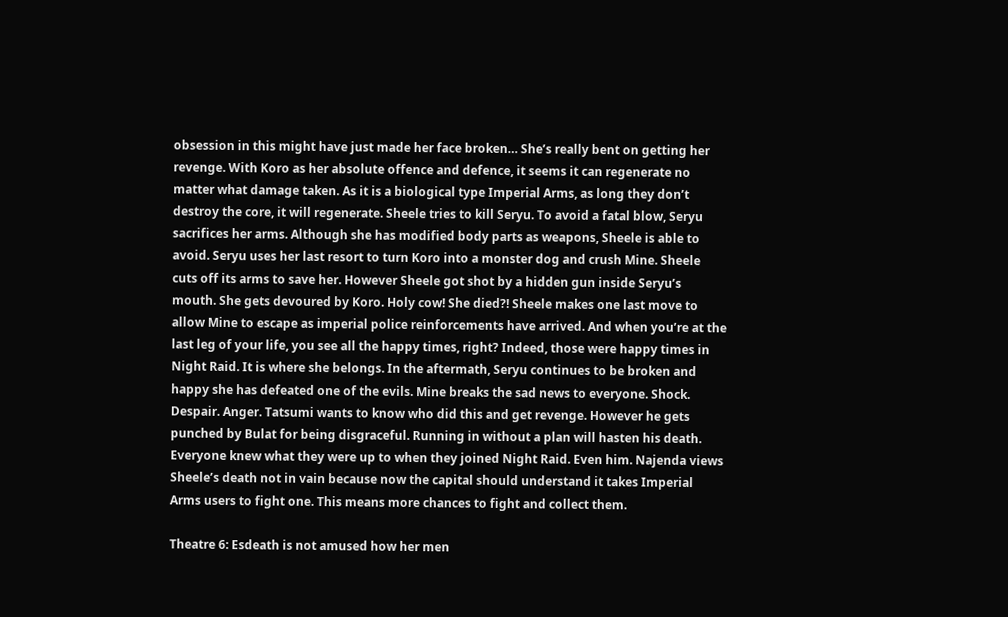obsession in this might have just made her face broken… She’s really bent on getting her revenge. With Koro as her absolute offence and defence, it seems it can regenerate no matter what damage taken. As it is a biological type Imperial Arms, as long they don’t destroy the core, it will regenerate. Sheele tries to kill Seryu. To avoid a fatal blow, Seryu sacrifices her arms. Although she has modified body parts as weapons, Sheele is able to avoid. Seryu uses her last resort to turn Koro into a monster dog and crush Mine. Sheele cuts off its arms to save her. However Sheele got shot by a hidden gun inside Seryu’s mouth. She gets devoured by Koro. Holy cow! She died?! Sheele makes one last move to allow Mine to escape as imperial police reinforcements have arrived. And when you’re at the last leg of your life, you see all the happy times, right? Indeed, those were happy times in Night Raid. It is where she belongs. In the aftermath, Seryu continues to be broken and happy she has defeated one of the evils. Mine breaks the sad news to everyone. Shock. Despair. Anger. Tatsumi wants to know who did this and get revenge. However he gets punched by Bulat for being disgraceful. Running in without a plan will hasten his death. Everyone knew what they were up to when they joined Night Raid. Even him. Najenda views Sheele’s death not in vain because now the capital should understand it takes Imperial Arms users to fight one. This means more chances to fight and collect them.

Theatre 6: Esdeath is not amused how her men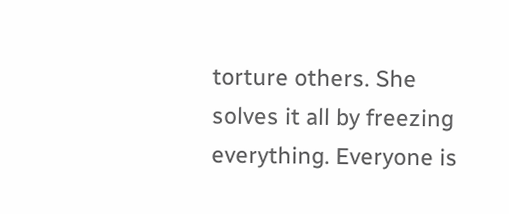torture others. She solves it all by freezing everything. Everyone is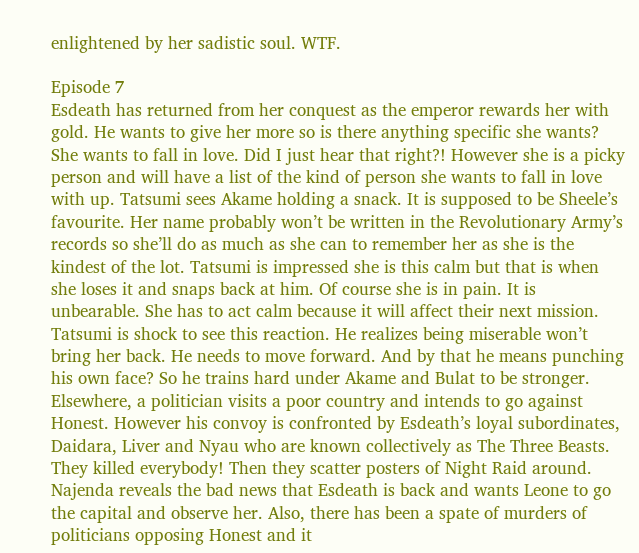enlightened by her sadistic soul. WTF.

Episode 7
Esdeath has returned from her conquest as the emperor rewards her with gold. He wants to give her more so is there anything specific she wants? She wants to fall in love. Did I just hear that right?! However she is a picky person and will have a list of the kind of person she wants to fall in love with up. Tatsumi sees Akame holding a snack. It is supposed to be Sheele’s favourite. Her name probably won’t be written in the Revolutionary Army’s records so she’ll do as much as she can to remember her as she is the kindest of the lot. Tatsumi is impressed she is this calm but that is when she loses it and snaps back at him. Of course she is in pain. It is unbearable. She has to act calm because it will affect their next mission. Tatsumi is shock to see this reaction. He realizes being miserable won’t bring her back. He needs to move forward. And by that he means punching his own face? So he trains hard under Akame and Bulat to be stronger. Elsewhere, a politician visits a poor country and intends to go against Honest. However his convoy is confronted by Esdeath’s loyal subordinates, Daidara, Liver and Nyau who are known collectively as The Three Beasts. They killed everybody! Then they scatter posters of Night Raid around. Najenda reveals the bad news that Esdeath is back and wants Leone to go the capital and observe her. Also, there has been a spate of murders of politicians opposing Honest and it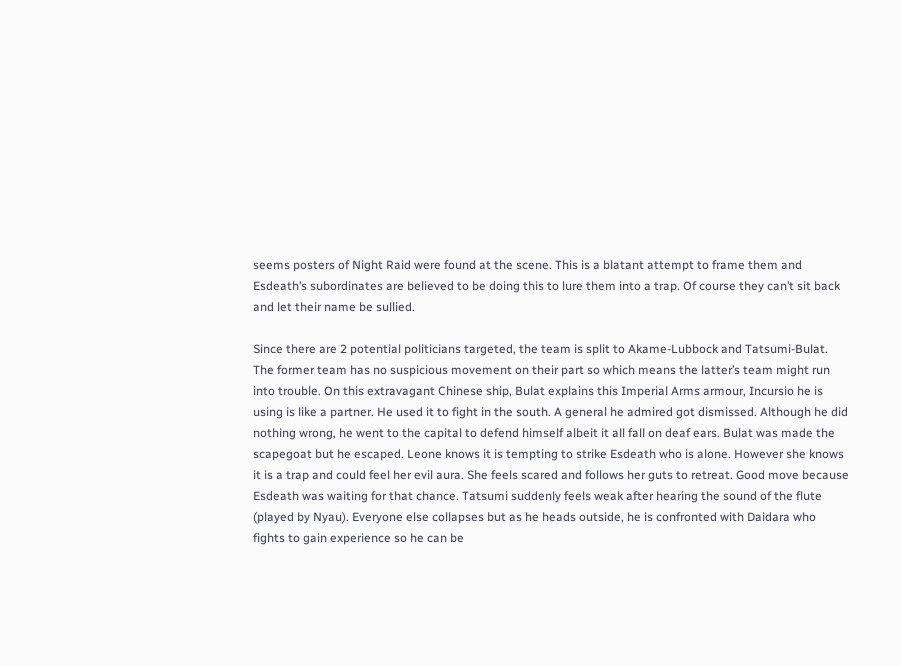seems posters of Night Raid were found at the scene. This is a blatant attempt to frame them and Esdeath’s subordinates are believed to be doing this to lure them into a trap. Of course they can’t sit back and let their name be sullied.

Since there are 2 potential politicians targeted, the team is split to Akame-Lubbock and Tatsumi-Bulat. The former team has no suspicious movement on their part so which means the latter’s team might run into trouble. On this extravagant Chinese ship, Bulat explains this Imperial Arms armour, Incursio he is using is like a partner. He used it to fight in the south. A general he admired got dismissed. Although he did nothing wrong, he went to the capital to defend himself albeit it all fall on deaf ears. Bulat was made the scapegoat but he escaped. Leone knows it is tempting to strike Esdeath who is alone. However she knows it is a trap and could feel her evil aura. She feels scared and follows her guts to retreat. Good move because Esdeath was waiting for that chance. Tatsumi suddenly feels weak after hearing the sound of the flute (played by Nyau). Everyone else collapses but as he heads outside, he is confronted with Daidara who fights to gain experience so he can be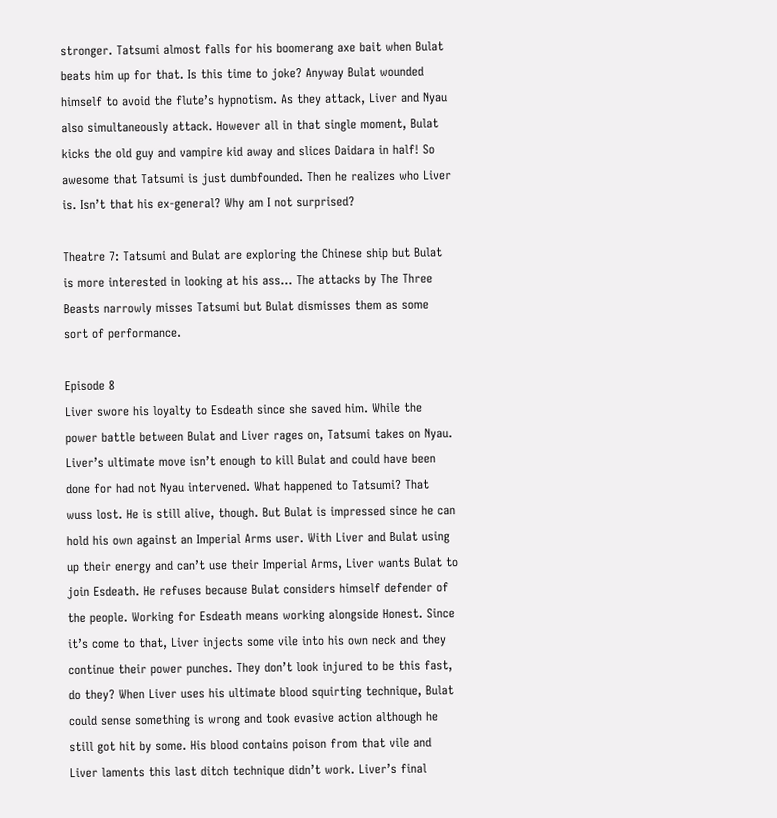stronger. Tatsumi almost falls for his boomerang axe bait when Bulat beats him up for that. Is this time to joke? Anyway Bulat wounded himself to avoid the flute’s hypnotism. As they attack, Liver and Nyau also simultaneously attack. However all in that single moment, Bulat kicks the old guy and vampire kid away and slices Daidara in half! So awesome that Tatsumi is just dumbfounded. Then he realizes who Liver is. Isn’t that his ex-general? Why am I not surprised?

Theatre 7: Tatsumi and Bulat are exploring the Chinese ship but Bulat is more interested in looking at his ass… The attacks by The Three Beasts narrowly misses Tatsumi but Bulat dismisses them as some sort of performance.

Episode 8
Liver swore his loyalty to Esdeath since she saved him. While the power battle between Bulat and Liver rages on, Tatsumi takes on Nyau. Liver’s ultimate move isn’t enough to kill Bulat and could have been done for had not Nyau intervened. What happened to Tatsumi? That wuss lost. He is still alive, though. But Bulat is impressed since he can hold his own against an Imperial Arms user. With Liver and Bulat using up their energy and can’t use their Imperial Arms, Liver wants Bulat to join Esdeath. He refuses because Bulat considers himself defender of the people. Working for Esdeath means working alongside Honest. Since it’s come to that, Liver injects some vile into his own neck and they continue their power punches. They don’t look injured to be this fast, do they? When Liver uses his ultimate blood squirting technique, Bulat could sense something is wrong and took evasive action although he still got hit by some. His blood contains poison from that vile and Liver laments this last ditch technique didn’t work. Liver’s final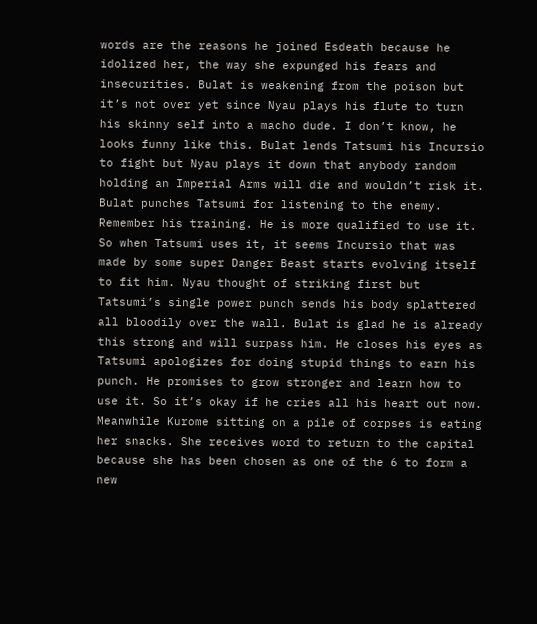words are the reasons he joined Esdeath because he idolized her, the way she expunged his fears and insecurities. Bulat is weakening from the poison but it’s not over yet since Nyau plays his flute to turn his skinny self into a macho dude. I don’t know, he looks funny like this. Bulat lends Tatsumi his Incursio to fight but Nyau plays it down that anybody random holding an Imperial Arms will die and wouldn’t risk it. Bulat punches Tatsumi for listening to the enemy. Remember his training. He is more qualified to use it. So when Tatsumi uses it, it seems Incursio that was made by some super Danger Beast starts evolving itself to fit him. Nyau thought of striking first but Tatsumi’s single power punch sends his body splattered all bloodily over the wall. Bulat is glad he is already this strong and will surpass him. He closes his eyes as Tatsumi apologizes for doing stupid things to earn his punch. He promises to grow stronger and learn how to use it. So it’s okay if he cries all his heart out now. Meanwhile Kurome sitting on a pile of corpses is eating her snacks. She receives word to return to the capital because she has been chosen as one of the 6 to form a new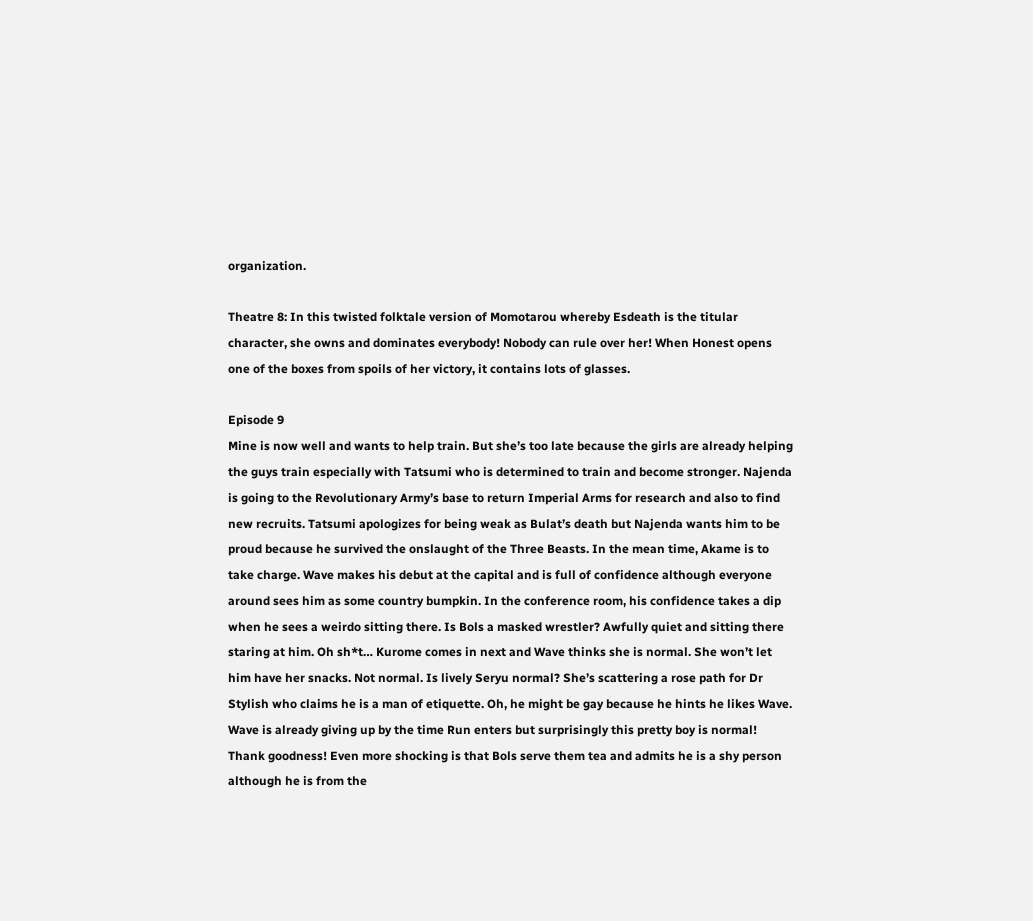organization.

Theatre 8: In this twisted folktale version of Momotarou whereby Esdeath is the titular character, she owns and dominates everybody! Nobody can rule over her! When Honest opens one of the boxes from spoils of her victory, it contains lots of glasses.

Episode 9
Mine is now well and wants to help train. But she’s too late because the girls are already helping the guys train especially with Tatsumi who is determined to train and become stronger. Najenda is going to the Revolutionary Army’s base to return Imperial Arms for research and also to find new recruits. Tatsumi apologizes for being weak as Bulat’s death but Najenda wants him to be proud because he survived the onslaught of the Three Beasts. In the mean time, Akame is to take charge. Wave makes his debut at the capital and is full of confidence although everyone around sees him as some country bumpkin. In the conference room, his confidence takes a dip when he sees a weirdo sitting there. Is Bols a masked wrestler? Awfully quiet and sitting there staring at him. Oh sh*t… Kurome comes in next and Wave thinks she is normal. She won’t let him have her snacks. Not normal. Is lively Seryu normal? She’s scattering a rose path for Dr Stylish who claims he is a man of etiquette. Oh, he might be gay because he hints he likes Wave. Wave is already giving up by the time Run enters but surprisingly this pretty boy is normal! Thank goodness! Even more shocking is that Bols serve them tea and admits he is a shy person although he is from the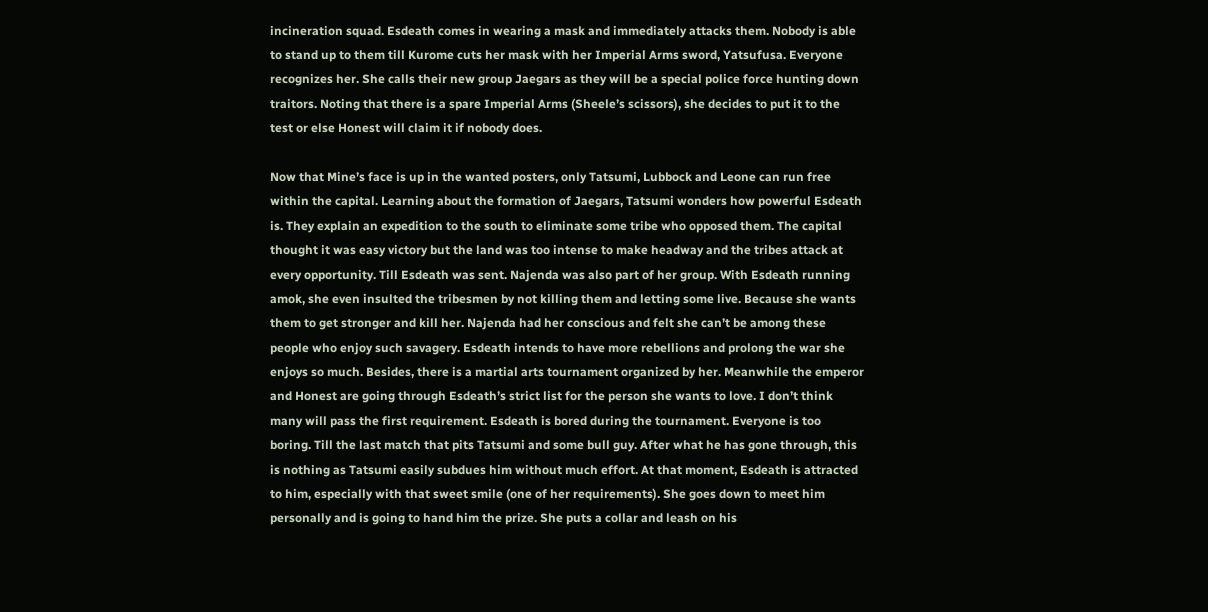incineration squad. Esdeath comes in wearing a mask and immediately attacks them. Nobody is able to stand up to them till Kurome cuts her mask with her Imperial Arms sword, Yatsufusa. Everyone recognizes her. She calls their new group Jaegars as they will be a special police force hunting down traitors. Noting that there is a spare Imperial Arms (Sheele’s scissors), she decides to put it to the test or else Honest will claim it if nobody does.

Now that Mine’s face is up in the wanted posters, only Tatsumi, Lubbock and Leone can run free within the capital. Learning about the formation of Jaegars, Tatsumi wonders how powerful Esdeath is. They explain an expedition to the south to eliminate some tribe who opposed them. The capital thought it was easy victory but the land was too intense to make headway and the tribes attack at every opportunity. Till Esdeath was sent. Najenda was also part of her group. With Esdeath running amok, she even insulted the tribesmen by not killing them and letting some live. Because she wants them to get stronger and kill her. Najenda had her conscious and felt she can’t be among these people who enjoy such savagery. Esdeath intends to have more rebellions and prolong the war she enjoys so much. Besides, there is a martial arts tournament organized by her. Meanwhile the emperor and Honest are going through Esdeath’s strict list for the person she wants to love. I don’t think many will pass the first requirement. Esdeath is bored during the tournament. Everyone is too boring. Till the last match that pits Tatsumi and some bull guy. After what he has gone through, this is nothing as Tatsumi easily subdues him without much effort. At that moment, Esdeath is attracted to him, especially with that sweet smile (one of her requirements). She goes down to meet him personally and is going to hand him the prize. She puts a collar and leash on his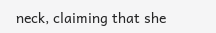neck, claiming that she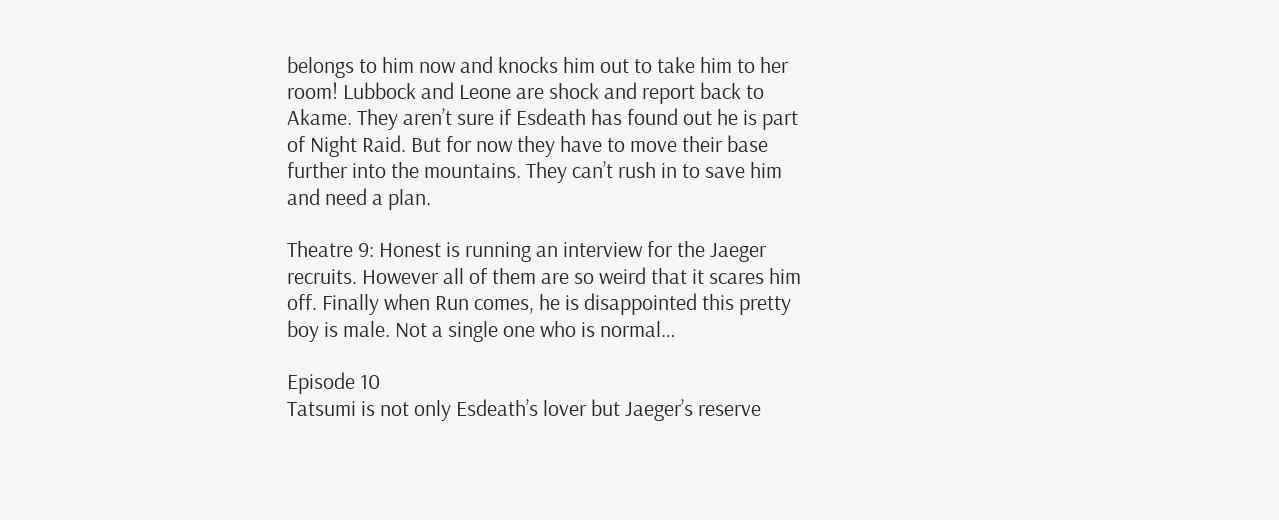belongs to him now and knocks him out to take him to her room! Lubbock and Leone are shock and report back to Akame. They aren’t sure if Esdeath has found out he is part of Night Raid. But for now they have to move their base further into the mountains. They can’t rush in to save him and need a plan.

Theatre 9: Honest is running an interview for the Jaeger recruits. However all of them are so weird that it scares him off. Finally when Run comes, he is disappointed this pretty boy is male. Not a single one who is normal…

Episode 10
Tatsumi is not only Esdeath’s lover but Jaeger’s reserve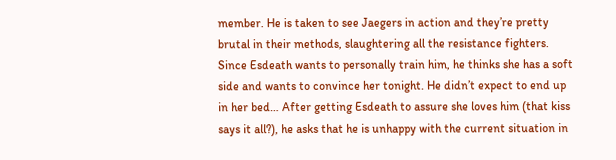member. He is taken to see Jaegers in action and they’re pretty brutal in their methods, slaughtering all the resistance fighters. Since Esdeath wants to personally train him, he thinks she has a soft side and wants to convince her tonight. He didn’t expect to end up in her bed… After getting Esdeath to assure she loves him (that kiss says it all?), he asks that he is unhappy with the current situation in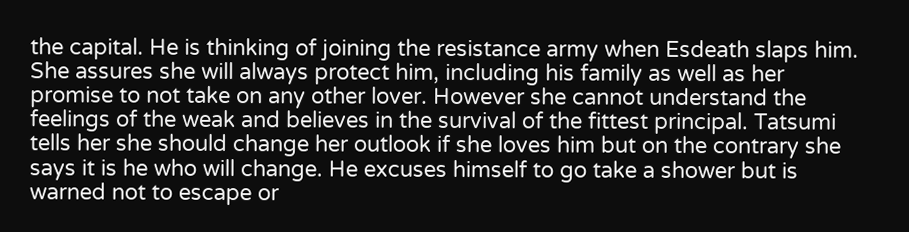the capital. He is thinking of joining the resistance army when Esdeath slaps him. She assures she will always protect him, including his family as well as her promise to not take on any other lover. However she cannot understand the feelings of the weak and believes in the survival of the fittest principal. Tatsumi tells her she should change her outlook if she loves him but on the contrary she says it is he who will change. He excuses himself to go take a shower but is warned not to escape or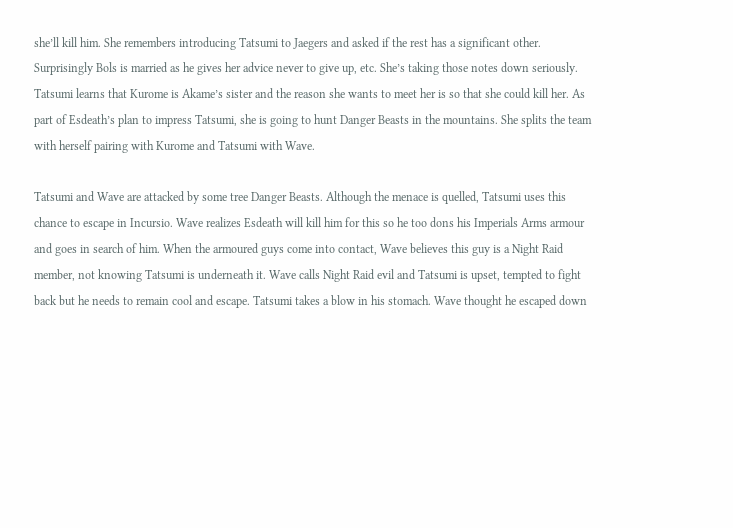she’ll kill him. She remembers introducing Tatsumi to Jaegers and asked if the rest has a significant other. Surprisingly Bols is married as he gives her advice never to give up, etc. She’s taking those notes down seriously. Tatsumi learns that Kurome is Akame’s sister and the reason she wants to meet her is so that she could kill her. As part of Esdeath’s plan to impress Tatsumi, she is going to hunt Danger Beasts in the mountains. She splits the team with herself pairing with Kurome and Tatsumi with Wave.

Tatsumi and Wave are attacked by some tree Danger Beasts. Although the menace is quelled, Tatsumi uses this chance to escape in Incursio. Wave realizes Esdeath will kill him for this so he too dons his Imperials Arms armour and goes in search of him. When the armoured guys come into contact, Wave believes this guy is a Night Raid member, not knowing Tatsumi is underneath it. Wave calls Night Raid evil and Tatsumi is upset, tempted to fight back but he needs to remain cool and escape. Tatsumi takes a blow in his stomach. Wave thought he escaped down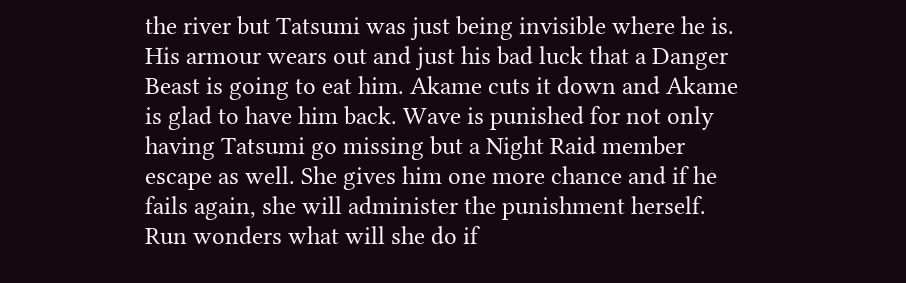the river but Tatsumi was just being invisible where he is. His armour wears out and just his bad luck that a Danger Beast is going to eat him. Akame cuts it down and Akame is glad to have him back. Wave is punished for not only having Tatsumi go missing but a Night Raid member escape as well. She gives him one more chance and if he fails again, she will administer the punishment herself. Run wonders what will she do if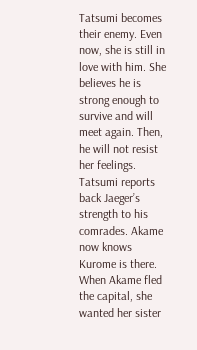Tatsumi becomes their enemy. Even now, she is still in love with him. She believes he is strong enough to survive and will meet again. Then, he will not resist her feelings. Tatsumi reports back Jaeger’s strength to his comrades. Akame now knows Kurome is there. When Akame fled the capital, she wanted her sister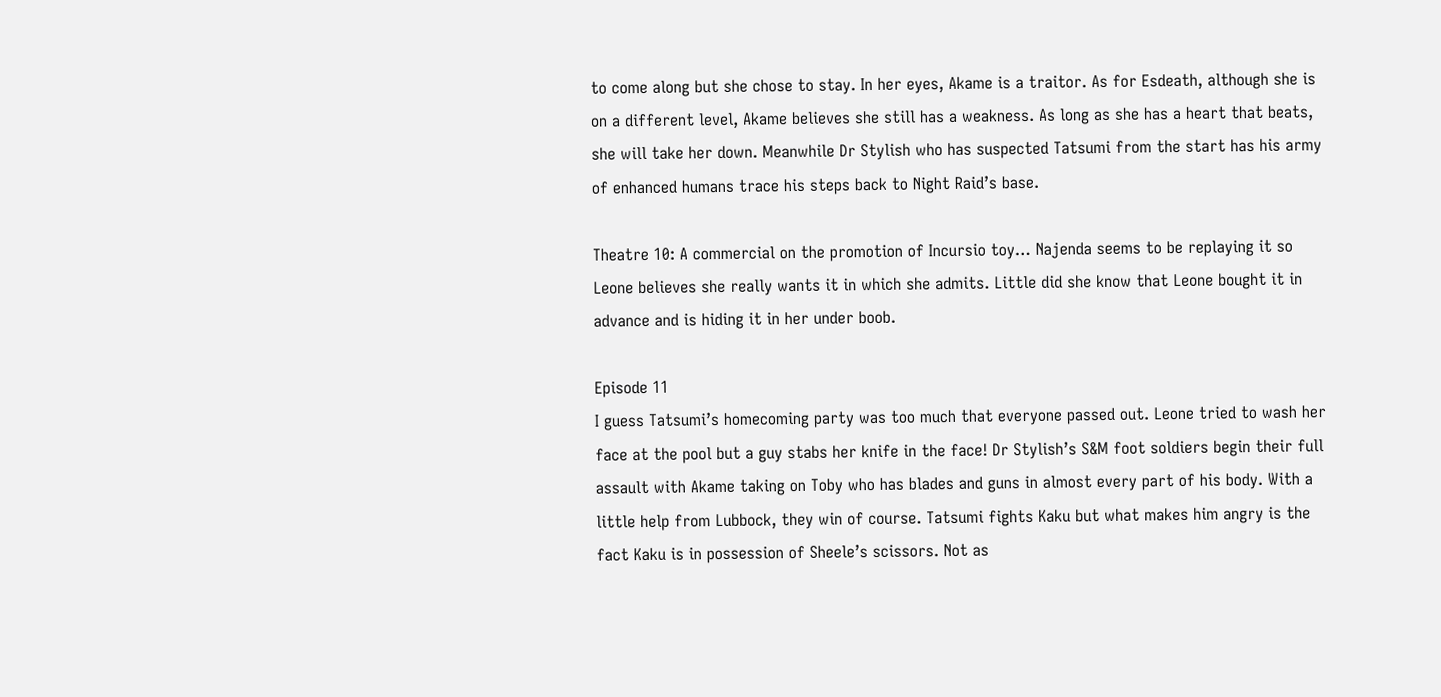to come along but she chose to stay. In her eyes, Akame is a traitor. As for Esdeath, although she is on a different level, Akame believes she still has a weakness. As long as she has a heart that beats, she will take her down. Meanwhile Dr Stylish who has suspected Tatsumi from the start has his army of enhanced humans trace his steps back to Night Raid’s base.

Theatre 10: A commercial on the promotion of Incursio toy… Najenda seems to be replaying it so Leone believes she really wants it in which she admits. Little did she know that Leone bought it in advance and is hiding it in her under boob.

Episode 11
I guess Tatsumi’s homecoming party was too much that everyone passed out. Leone tried to wash her face at the pool but a guy stabs her knife in the face! Dr Stylish’s S&M foot soldiers begin their full assault with Akame taking on Toby who has blades and guns in almost every part of his body. With a little help from Lubbock, they win of course. Tatsumi fights Kaku but what makes him angry is the fact Kaku is in possession of Sheele’s scissors. Not as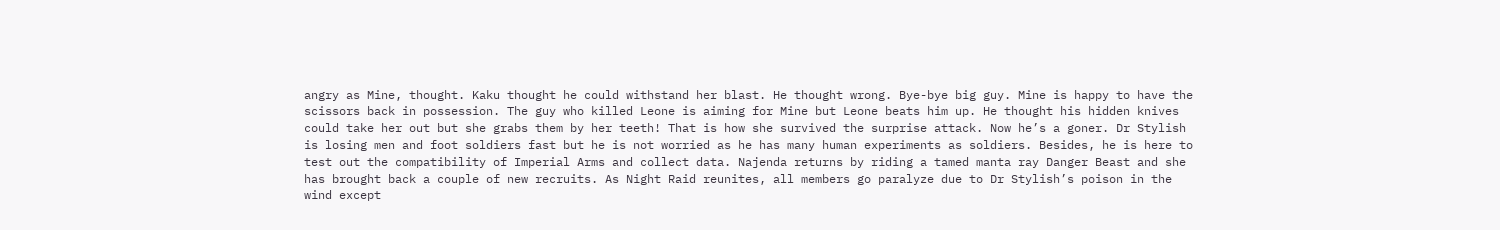angry as Mine, thought. Kaku thought he could withstand her blast. He thought wrong. Bye-bye big guy. Mine is happy to have the scissors back in possession. The guy who killed Leone is aiming for Mine but Leone beats him up. He thought his hidden knives could take her out but she grabs them by her teeth! That is how she survived the surprise attack. Now he’s a goner. Dr Stylish is losing men and foot soldiers fast but he is not worried as he has many human experiments as soldiers. Besides, he is here to test out the compatibility of Imperial Arms and collect data. Najenda returns by riding a tamed manta ray Danger Beast and she has brought back a couple of new recruits. As Night Raid reunites, all members go paralyze due to Dr Stylish’s poison in the wind except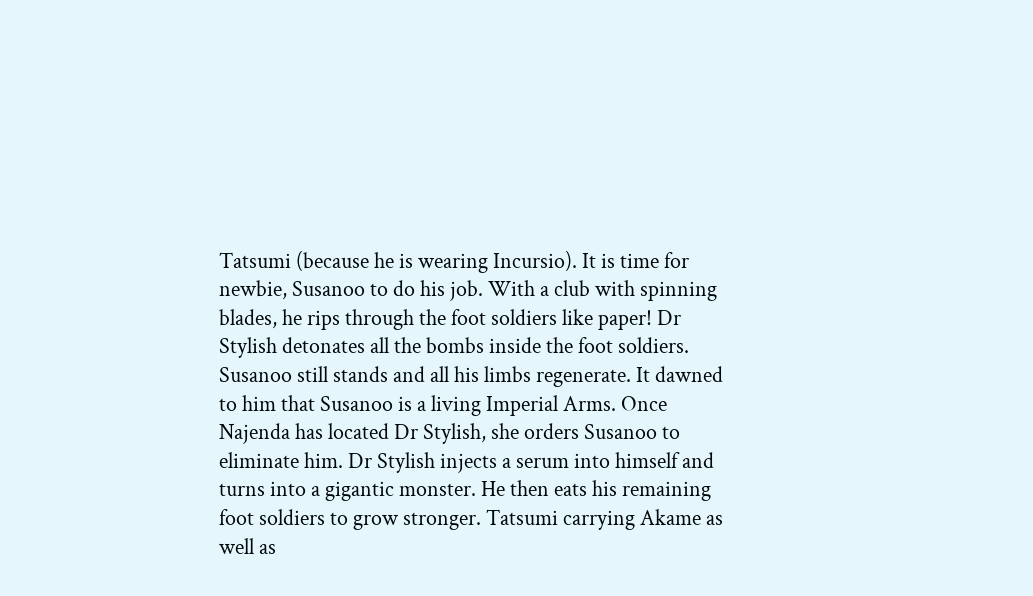Tatsumi (because he is wearing Incursio). It is time for newbie, Susanoo to do his job. With a club with spinning blades, he rips through the foot soldiers like paper! Dr Stylish detonates all the bombs inside the foot soldiers. Susanoo still stands and all his limbs regenerate. It dawned to him that Susanoo is a living Imperial Arms. Once Najenda has located Dr Stylish, she orders Susanoo to eliminate him. Dr Stylish injects a serum into himself and turns into a gigantic monster. He then eats his remaining foot soldiers to grow stronger. Tatsumi carrying Akame as well as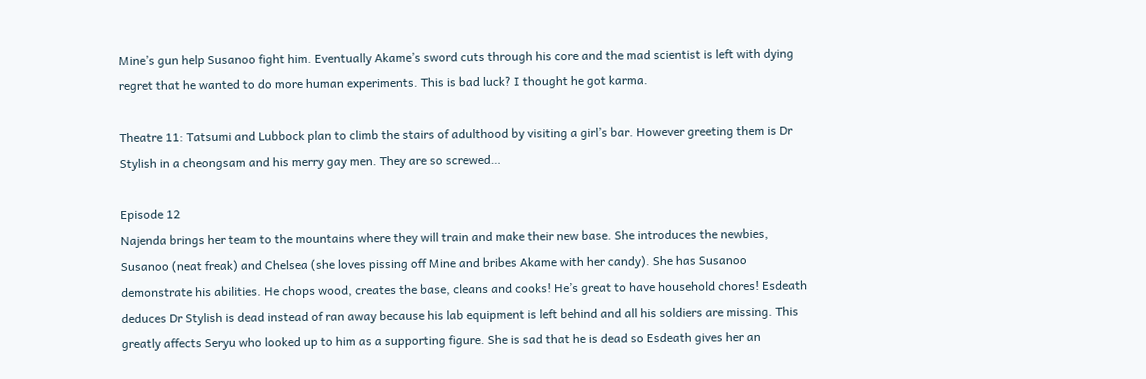Mine’s gun help Susanoo fight him. Eventually Akame’s sword cuts through his core and the mad scientist is left with dying regret that he wanted to do more human experiments. This is bad luck? I thought he got karma.

Theatre 11: Tatsumi and Lubbock plan to climb the stairs of adulthood by visiting a girl’s bar. However greeting them is Dr Stylish in a cheongsam and his merry gay men. They are so screwed…

Episode 12
Najenda brings her team to the mountains where they will train and make their new base. She introduces the newbies, Susanoo (neat freak) and Chelsea (she loves pissing off Mine and bribes Akame with her candy). She has Susanoo demonstrate his abilities. He chops wood, creates the base, cleans and cooks! He’s great to have household chores! Esdeath deduces Dr Stylish is dead instead of ran away because his lab equipment is left behind and all his soldiers are missing. This greatly affects Seryu who looked up to him as a supporting figure. She is sad that he is dead so Esdeath gives her an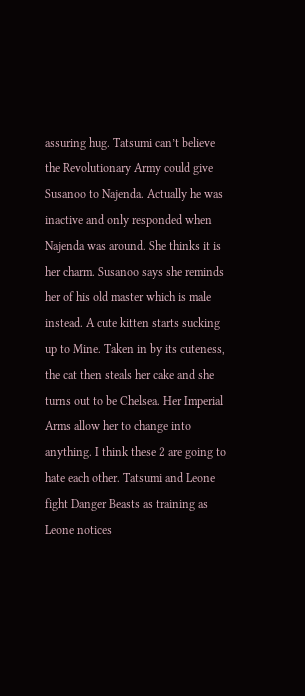assuring hug. Tatsumi can’t believe the Revolutionary Army could give Susanoo to Najenda. Actually he was inactive and only responded when Najenda was around. She thinks it is her charm. Susanoo says she reminds her of his old master which is male instead. A cute kitten starts sucking up to Mine. Taken in by its cuteness, the cat then steals her cake and she turns out to be Chelsea. Her Imperial Arms allow her to change into anything. I think these 2 are going to hate each other. Tatsumi and Leone fight Danger Beasts as training as Leone notices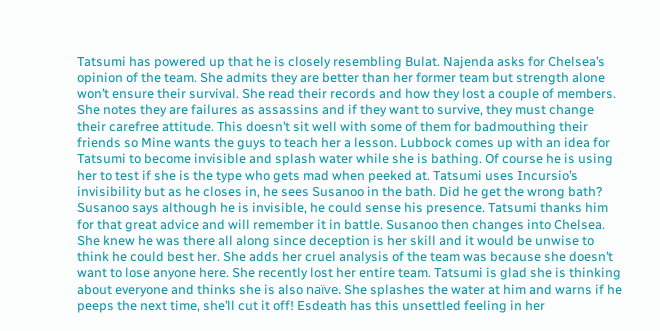Tatsumi has powered up that he is closely resembling Bulat. Najenda asks for Chelsea’s opinion of the team. She admits they are better than her former team but strength alone won’t ensure their survival. She read their records and how they lost a couple of members. She notes they are failures as assassins and if they want to survive, they must change their carefree attitude. This doesn’t sit well with some of them for badmouthing their friends so Mine wants the guys to teach her a lesson. Lubbock comes up with an idea for Tatsumi to become invisible and splash water while she is bathing. Of course he is using her to test if she is the type who gets mad when peeked at. Tatsumi uses Incursio’s invisibility but as he closes in, he sees Susanoo in the bath. Did he get the wrong bath? Susanoo says although he is invisible, he could sense his presence. Tatsumi thanks him for that great advice and will remember it in battle. Susanoo then changes into Chelsea. She knew he was there all along since deception is her skill and it would be unwise to think he could best her. She adds her cruel analysis of the team was because she doesn’t want to lose anyone here. She recently lost her entire team. Tatsumi is glad she is thinking about everyone and thinks she is also naïve. She splashes the water at him and warns if he peeps the next time, she’ll cut it off! Esdeath has this unsettled feeling in her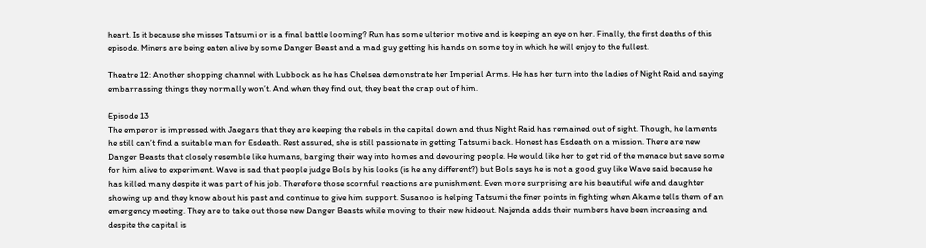heart. Is it because she misses Tatsumi or is a final battle looming? Run has some ulterior motive and is keeping an eye on her. Finally, the first deaths of this episode. Miners are being eaten alive by some Danger Beast and a mad guy getting his hands on some toy in which he will enjoy to the fullest.

Theatre 12: Another shopping channel with Lubbock as he has Chelsea demonstrate her Imperial Arms. He has her turn into the ladies of Night Raid and saying embarrassing things they normally won’t. And when they find out, they beat the crap out of him.

Episode 13
The emperor is impressed with Jaegars that they are keeping the rebels in the capital down and thus Night Raid has remained out of sight. Though, he laments he still can’t find a suitable man for Esdeath. Rest assured, she is still passionate in getting Tatsumi back. Honest has Esdeath on a mission. There are new Danger Beasts that closely resemble like humans, barging their way into homes and devouring people. He would like her to get rid of the menace but save some for him alive to experiment. Wave is sad that people judge Bols by his looks (is he any different?) but Bols says he is not a good guy like Wave said because he has killed many despite it was part of his job. Therefore those scornful reactions are punishment. Even more surprising are his beautiful wife and daughter showing up and they know about his past and continue to give him support. Susanoo is helping Tatsumi the finer points in fighting when Akame tells them of an emergency meeting. They are to take out those new Danger Beasts while moving to their new hideout. Najenda adds their numbers have been increasing and despite the capital is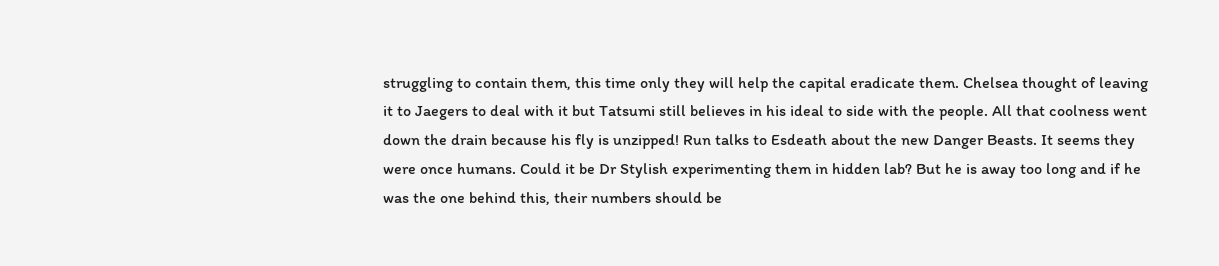struggling to contain them, this time only they will help the capital eradicate them. Chelsea thought of leaving it to Jaegers to deal with it but Tatsumi still believes in his ideal to side with the people. All that coolness went down the drain because his fly is unzipped! Run talks to Esdeath about the new Danger Beasts. It seems they were once humans. Could it be Dr Stylish experimenting them in hidden lab? But he is away too long and if he was the one behind this, their numbers should be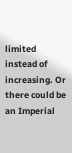limited instead of increasing. Or there could be an Imperial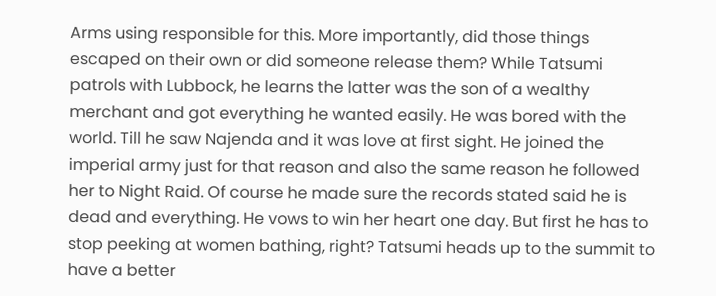Arms using responsible for this. More importantly, did those things escaped on their own or did someone release them? While Tatsumi patrols with Lubbock, he learns the latter was the son of a wealthy merchant and got everything he wanted easily. He was bored with the world. Till he saw Najenda and it was love at first sight. He joined the imperial army just for that reason and also the same reason he followed her to Night Raid. Of course he made sure the records stated said he is dead and everything. He vows to win her heart one day. But first he has to stop peeking at women bathing, right? Tatsumi heads up to the summit to have a better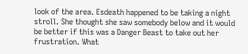look of the area. Esdeath happened to be taking a night stroll. She thought she saw somebody below and it would be better if this was a Danger Beast to take out her frustration. What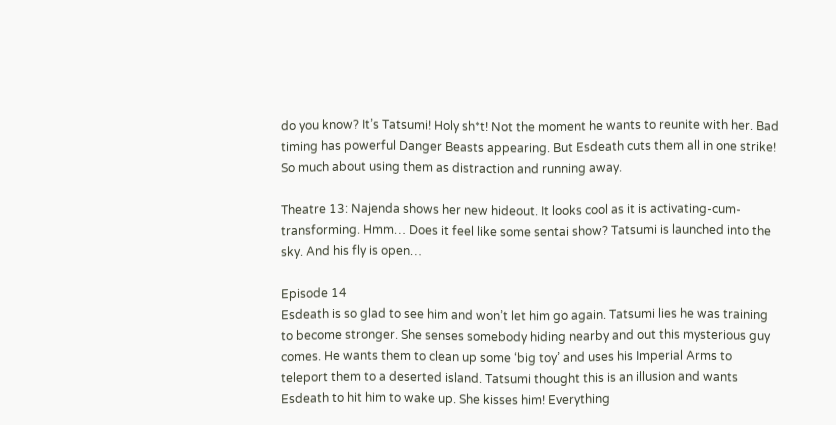do you know? It’s Tatsumi! Holy sh*t! Not the moment he wants to reunite with her. Bad timing has powerful Danger Beasts appearing. But Esdeath cuts them all in one strike! So much about using them as distraction and running away.

Theatre 13: Najenda shows her new hideout. It looks cool as it is activating-cum-transforming. Hmm… Does it feel like some sentai show? Tatsumi is launched into the sky. And his fly is open…

Episode 14
Esdeath is so glad to see him and won’t let him go again. Tatsumi lies he was training to become stronger. She senses somebody hiding nearby and out this mysterious guy comes. He wants them to clean up some ‘big toy’ and uses his Imperial Arms to teleport them to a deserted island. Tatsumi thought this is an illusion and wants Esdeath to hit him to wake up. She kisses him! Everything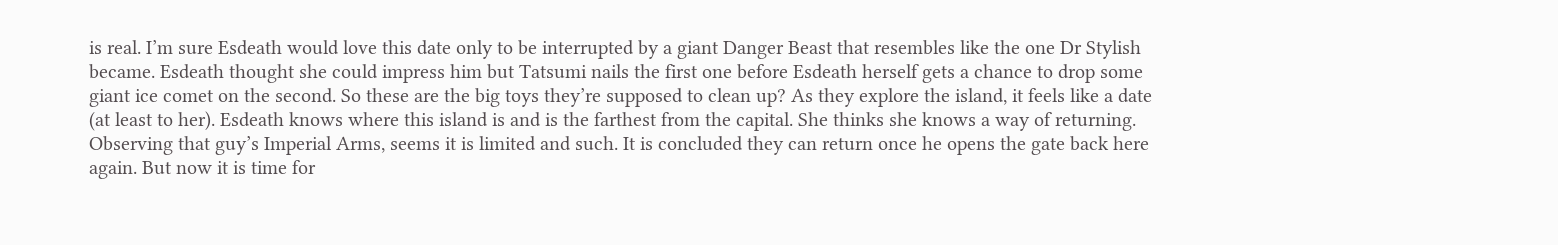is real. I’m sure Esdeath would love this date only to be interrupted by a giant Danger Beast that resembles like the one Dr Stylish became. Esdeath thought she could impress him but Tatsumi nails the first one before Esdeath herself gets a chance to drop some giant ice comet on the second. So these are the big toys they’re supposed to clean up? As they explore the island, it feels like a date (at least to her). Esdeath knows where this island is and is the farthest from the capital. She thinks she knows a way of returning. Observing that guy’s Imperial Arms, seems it is limited and such. It is concluded they can return once he opens the gate back here again. But now it is time for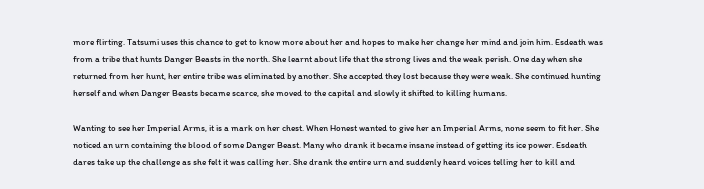more flirting. Tatsumi uses this chance to get to know more about her and hopes to make her change her mind and join him. Esdeath was from a tribe that hunts Danger Beasts in the north. She learnt about life that the strong lives and the weak perish. One day when she returned from her hunt, her entire tribe was eliminated by another. She accepted they lost because they were weak. She continued hunting herself and when Danger Beasts became scarce, she moved to the capital and slowly it shifted to killing humans.

Wanting to see her Imperial Arms, it is a mark on her chest. When Honest wanted to give her an Imperial Arms, none seem to fit her. She noticed an urn containing the blood of some Danger Beast. Many who drank it became insane instead of getting its ice power. Esdeath dares take up the challenge as she felt it was calling her. She drank the entire urn and suddenly heard voices telling her to kill and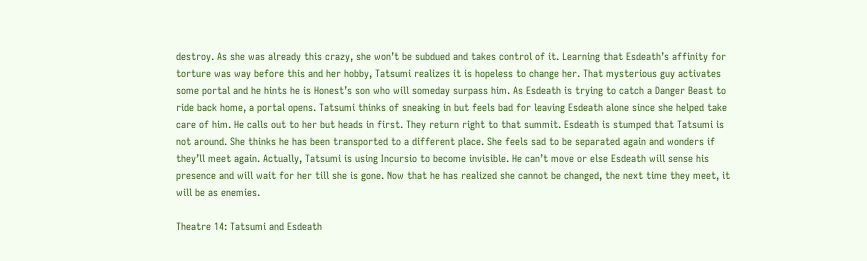destroy. As she was already this crazy, she won’t be subdued and takes control of it. Learning that Esdeath’s affinity for torture was way before this and her hobby, Tatsumi realizes it is hopeless to change her. That mysterious guy activates some portal and he hints he is Honest’s son who will someday surpass him. As Esdeath is trying to catch a Danger Beast to ride back home, a portal opens. Tatsumi thinks of sneaking in but feels bad for leaving Esdeath alone since she helped take care of him. He calls out to her but heads in first. They return right to that summit. Esdeath is stumped that Tatsumi is not around. She thinks he has been transported to a different place. She feels sad to be separated again and wonders if they’ll meet again. Actually, Tatsumi is using Incursio to become invisible. He can’t move or else Esdeath will sense his presence and will wait for her till she is gone. Now that he has realized she cannot be changed, the next time they meet, it will be as enemies.

Theatre 14: Tatsumi and Esdeath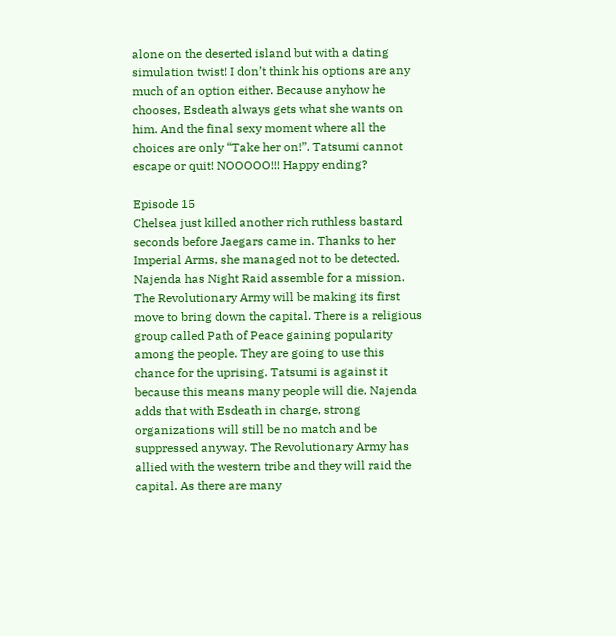alone on the deserted island but with a dating simulation twist! I don’t think his options are any much of an option either. Because anyhow he chooses, Esdeath always gets what she wants on him. And the final sexy moment where all the choices are only “Take her on!”. Tatsumi cannot escape or quit! NOOOOO!!! Happy ending?

Episode 15
Chelsea just killed another rich ruthless bastard seconds before Jaegars came in. Thanks to her Imperial Arms, she managed not to be detected. Najenda has Night Raid assemble for a mission. The Revolutionary Army will be making its first move to bring down the capital. There is a religious group called Path of Peace gaining popularity among the people. They are going to use this chance for the uprising. Tatsumi is against it because this means many people will die. Najenda adds that with Esdeath in charge, strong organizations will still be no match and be suppressed anyway. The Revolutionary Army has allied with the western tribe and they will raid the capital. As there are many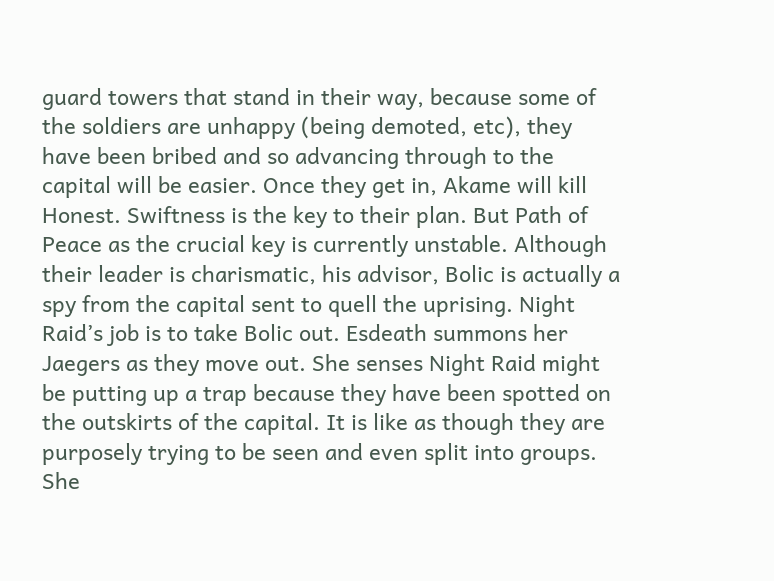guard towers that stand in their way, because some of the soldiers are unhappy (being demoted, etc), they have been bribed and so advancing through to the capital will be easier. Once they get in, Akame will kill Honest. Swiftness is the key to their plan. But Path of Peace as the crucial key is currently unstable. Although their leader is charismatic, his advisor, Bolic is actually a spy from the capital sent to quell the uprising. Night Raid’s job is to take Bolic out. Esdeath summons her Jaegers as they move out. She senses Night Raid might be putting up a trap because they have been spotted on the outskirts of the capital. It is like as though they are purposely trying to be seen and even split into groups. She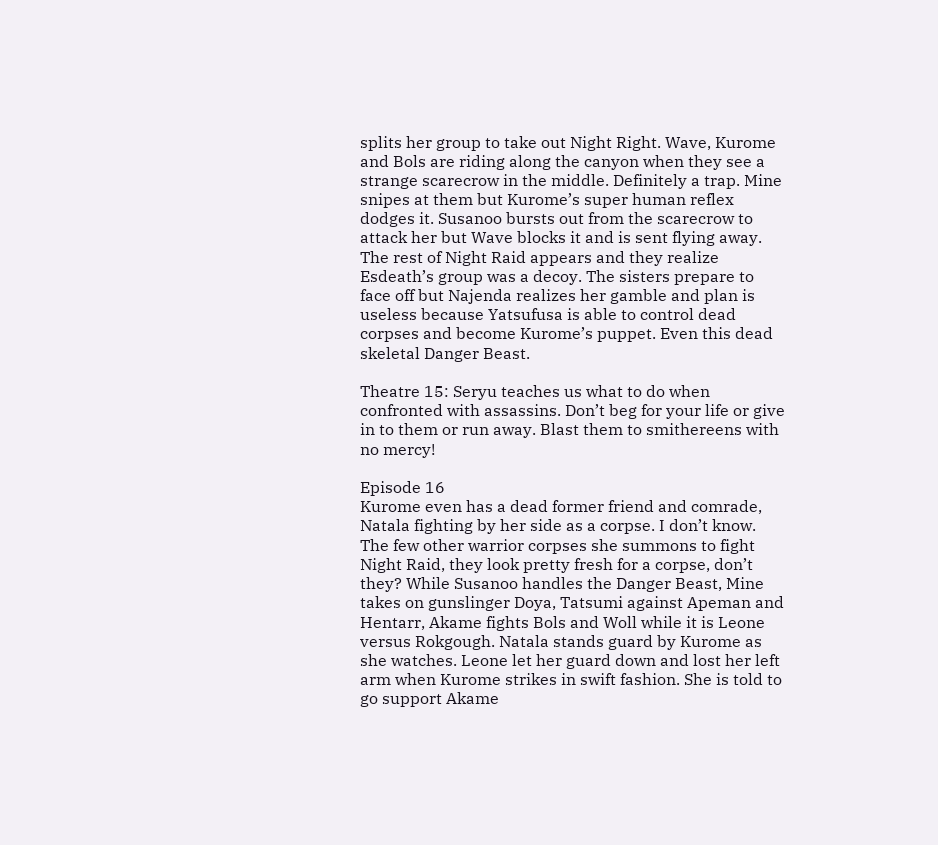splits her group to take out Night Right. Wave, Kurome and Bols are riding along the canyon when they see a strange scarecrow in the middle. Definitely a trap. Mine snipes at them but Kurome’s super human reflex dodges it. Susanoo bursts out from the scarecrow to attack her but Wave blocks it and is sent flying away. The rest of Night Raid appears and they realize Esdeath’s group was a decoy. The sisters prepare to face off but Najenda realizes her gamble and plan is useless because Yatsufusa is able to control dead corpses and become Kurome’s puppet. Even this dead skeletal Danger Beast.

Theatre 15: Seryu teaches us what to do when confronted with assassins. Don’t beg for your life or give in to them or run away. Blast them to smithereens with no mercy!

Episode 16
Kurome even has a dead former friend and comrade, Natala fighting by her side as a corpse. I don’t know. The few other warrior corpses she summons to fight Night Raid, they look pretty fresh for a corpse, don’t they? While Susanoo handles the Danger Beast, Mine takes on gunslinger Doya, Tatsumi against Apeman and Hentarr, Akame fights Bols and Woll while it is Leone versus Rokgough. Natala stands guard by Kurome as she watches. Leone let her guard down and lost her left arm when Kurome strikes in swift fashion. She is told to go support Akame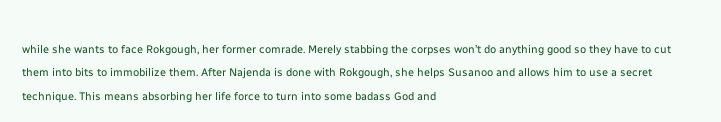while she wants to face Rokgough, her former comrade. Merely stabbing the corpses won’t do anything good so they have to cut them into bits to immobilize them. After Najenda is done with Rokgough, she helps Susanoo and allows him to use a secret technique. This means absorbing her life force to turn into some badass God and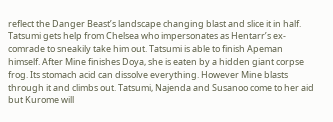reflect the Danger Beast’s landscape changing blast and slice it in half. Tatsumi gets help from Chelsea who impersonates as Hentarr’s ex-comrade to sneakily take him out. Tatsumi is able to finish Apeman himself. After Mine finishes Doya, she is eaten by a hidden giant corpse frog. Its stomach acid can dissolve everything. However Mine blasts through it and climbs out. Tatsumi, Najenda and Susanoo come to her aid but Kurome will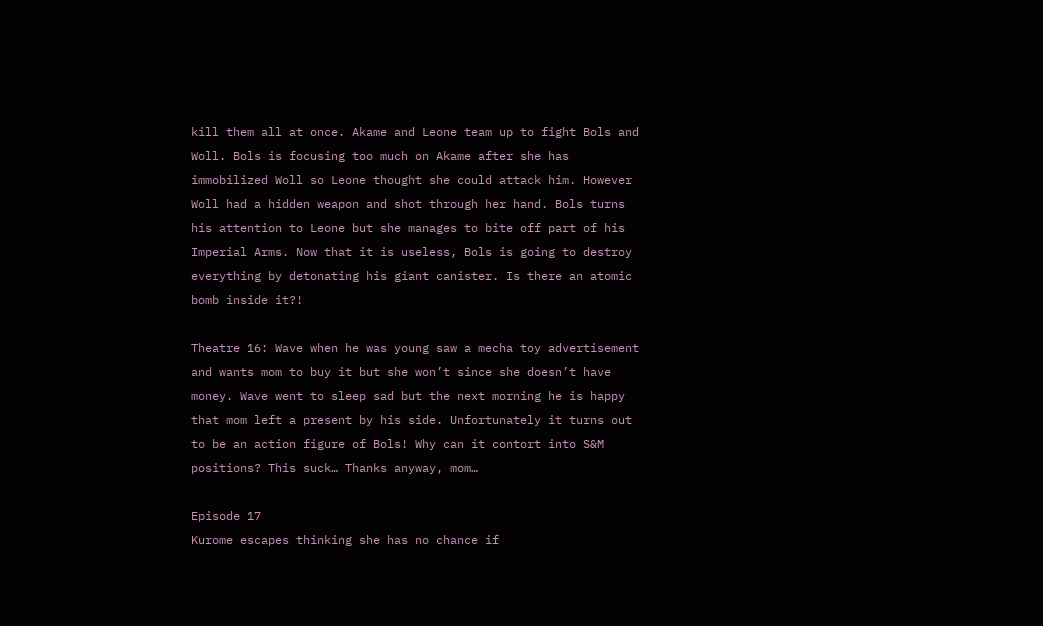kill them all at once. Akame and Leone team up to fight Bols and Woll. Bols is focusing too much on Akame after she has immobilized Woll so Leone thought she could attack him. However Woll had a hidden weapon and shot through her hand. Bols turns his attention to Leone but she manages to bite off part of his Imperial Arms. Now that it is useless, Bols is going to destroy everything by detonating his giant canister. Is there an atomic bomb inside it?!

Theatre 16: Wave when he was young saw a mecha toy advertisement and wants mom to buy it but she won’t since she doesn’t have money. Wave went to sleep sad but the next morning he is happy that mom left a present by his side. Unfortunately it turns out to be an action figure of Bols! Why can it contort into S&M positions? This suck… Thanks anyway, mom…

Episode 17
Kurome escapes thinking she has no chance if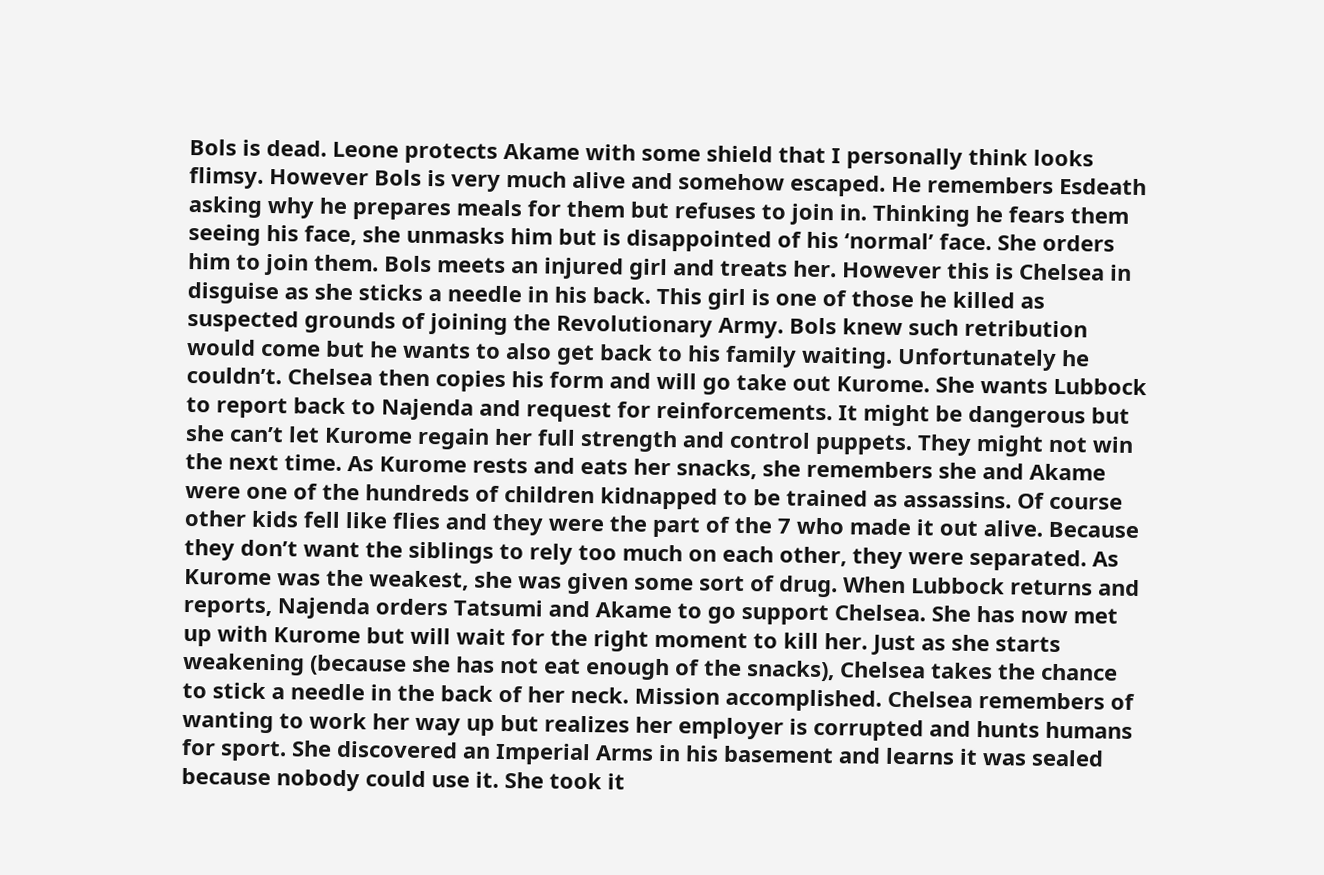Bols is dead. Leone protects Akame with some shield that I personally think looks flimsy. However Bols is very much alive and somehow escaped. He remembers Esdeath asking why he prepares meals for them but refuses to join in. Thinking he fears them seeing his face, she unmasks him but is disappointed of his ‘normal’ face. She orders him to join them. Bols meets an injured girl and treats her. However this is Chelsea in disguise as she sticks a needle in his back. This girl is one of those he killed as suspected grounds of joining the Revolutionary Army. Bols knew such retribution would come but he wants to also get back to his family waiting. Unfortunately he couldn’t. Chelsea then copies his form and will go take out Kurome. She wants Lubbock to report back to Najenda and request for reinforcements. It might be dangerous but she can’t let Kurome regain her full strength and control puppets. They might not win the next time. As Kurome rests and eats her snacks, she remembers she and Akame were one of the hundreds of children kidnapped to be trained as assassins. Of course other kids fell like flies and they were the part of the 7 who made it out alive. Because they don’t want the siblings to rely too much on each other, they were separated. As Kurome was the weakest, she was given some sort of drug. When Lubbock returns and reports, Najenda orders Tatsumi and Akame to go support Chelsea. She has now met up with Kurome but will wait for the right moment to kill her. Just as she starts weakening (because she has not eat enough of the snacks), Chelsea takes the chance to stick a needle in the back of her neck. Mission accomplished. Chelsea remembers of wanting to work her way up but realizes her employer is corrupted and hunts humans for sport. She discovered an Imperial Arms in his basement and learns it was sealed because nobody could use it. She took it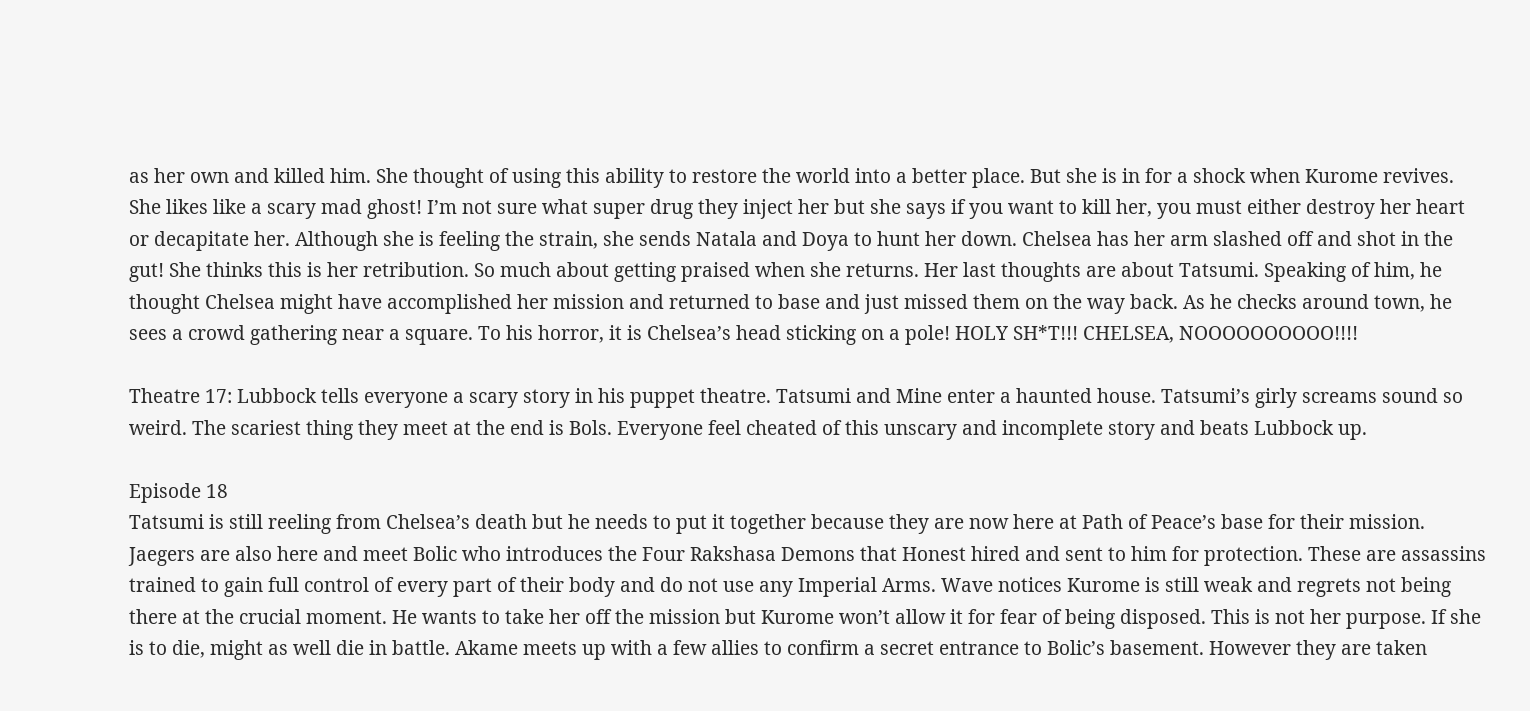as her own and killed him. She thought of using this ability to restore the world into a better place. But she is in for a shock when Kurome revives. She likes like a scary mad ghost! I’m not sure what super drug they inject her but she says if you want to kill her, you must either destroy her heart or decapitate her. Although she is feeling the strain, she sends Natala and Doya to hunt her down. Chelsea has her arm slashed off and shot in the gut! She thinks this is her retribution. So much about getting praised when she returns. Her last thoughts are about Tatsumi. Speaking of him, he thought Chelsea might have accomplished her mission and returned to base and just missed them on the way back. As he checks around town, he sees a crowd gathering near a square. To his horror, it is Chelsea’s head sticking on a pole! HOLY SH*T!!! CHELSEA, NOOOOOOOOOO!!!!

Theatre 17: Lubbock tells everyone a scary story in his puppet theatre. Tatsumi and Mine enter a haunted house. Tatsumi’s girly screams sound so weird. The scariest thing they meet at the end is Bols. Everyone feel cheated of this unscary and incomplete story and beats Lubbock up.

Episode 18
Tatsumi is still reeling from Chelsea’s death but he needs to put it together because they are now here at Path of Peace’s base for their mission. Jaegers are also here and meet Bolic who introduces the Four Rakshasa Demons that Honest hired and sent to him for protection. These are assassins trained to gain full control of every part of their body and do not use any Imperial Arms. Wave notices Kurome is still weak and regrets not being there at the crucial moment. He wants to take her off the mission but Kurome won’t allow it for fear of being disposed. This is not her purpose. If she is to die, might as well die in battle. Akame meets up with a few allies to confirm a secret entrance to Bolic’s basement. However they are taken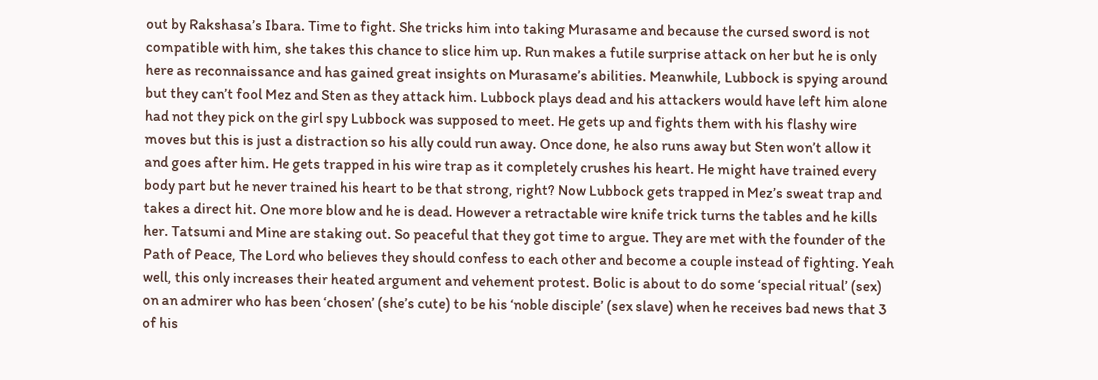out by Rakshasa’s Ibara. Time to fight. She tricks him into taking Murasame and because the cursed sword is not compatible with him, she takes this chance to slice him up. Run makes a futile surprise attack on her but he is only here as reconnaissance and has gained great insights on Murasame’s abilities. Meanwhile, Lubbock is spying around but they can’t fool Mez and Sten as they attack him. Lubbock plays dead and his attackers would have left him alone had not they pick on the girl spy Lubbock was supposed to meet. He gets up and fights them with his flashy wire moves but this is just a distraction so his ally could run away. Once done, he also runs away but Sten won’t allow it and goes after him. He gets trapped in his wire trap as it completely crushes his heart. He might have trained every body part but he never trained his heart to be that strong, right? Now Lubbock gets trapped in Mez’s sweat trap and takes a direct hit. One more blow and he is dead. However a retractable wire knife trick turns the tables and he kills her. Tatsumi and Mine are staking out. So peaceful that they got time to argue. They are met with the founder of the Path of Peace, The Lord who believes they should confess to each other and become a couple instead of fighting. Yeah well, this only increases their heated argument and vehement protest. Bolic is about to do some ‘special ritual’ (sex) on an admirer who has been ‘chosen’ (she’s cute) to be his ‘noble disciple’ (sex slave) when he receives bad news that 3 of his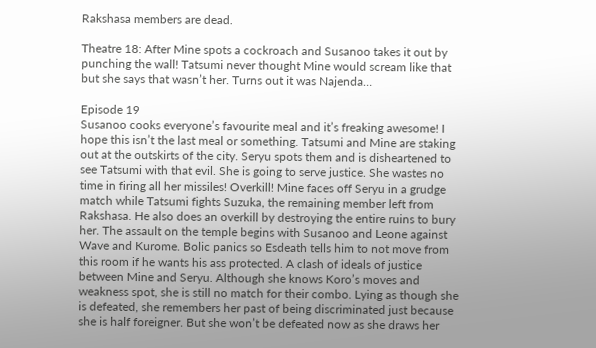Rakshasa members are dead.

Theatre 18: After Mine spots a cockroach and Susanoo takes it out by punching the wall! Tatsumi never thought Mine would scream like that but she says that wasn’t her. Turns out it was Najenda…

Episode 19
Susanoo cooks everyone’s favourite meal and it’s freaking awesome! I hope this isn’t the last meal or something. Tatsumi and Mine are staking out at the outskirts of the city. Seryu spots them and is disheartened to see Tatsumi with that evil. She is going to serve justice. She wastes no time in firing all her missiles! Overkill! Mine faces off Seryu in a grudge match while Tatsumi fights Suzuka, the remaining member left from Rakshasa. He also does an overkill by destroying the entire ruins to bury her. The assault on the temple begins with Susanoo and Leone against Wave and Kurome. Bolic panics so Esdeath tells him to not move from this room if he wants his ass protected. A clash of ideals of justice between Mine and Seryu. Although she knows Koro’s moves and weakness spot, she is still no match for their combo. Lying as though she is defeated, she remembers her past of being discriminated just because she is half foreigner. But she won’t be defeated now as she draws her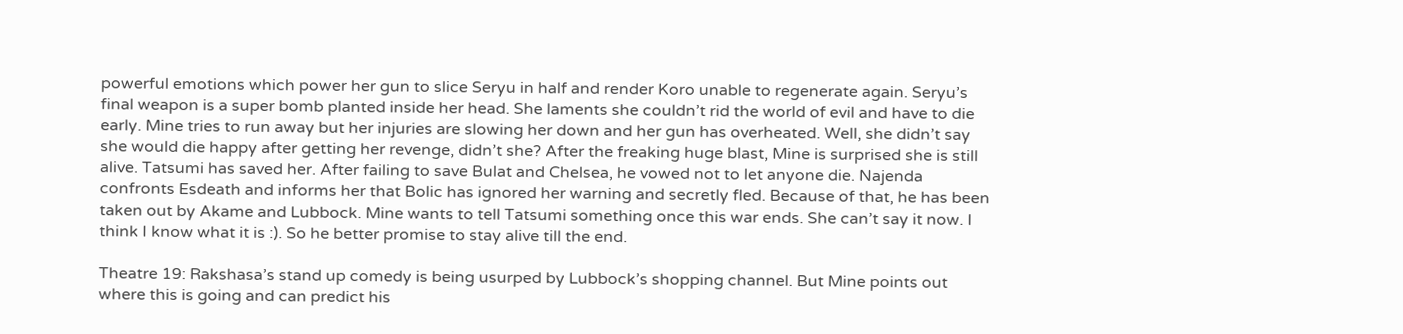powerful emotions which power her gun to slice Seryu in half and render Koro unable to regenerate again. Seryu’s final weapon is a super bomb planted inside her head. She laments she couldn’t rid the world of evil and have to die early. Mine tries to run away but her injuries are slowing her down and her gun has overheated. Well, she didn’t say she would die happy after getting her revenge, didn’t she? After the freaking huge blast, Mine is surprised she is still alive. Tatsumi has saved her. After failing to save Bulat and Chelsea, he vowed not to let anyone die. Najenda confronts Esdeath and informs her that Bolic has ignored her warning and secretly fled. Because of that, he has been taken out by Akame and Lubbock. Mine wants to tell Tatsumi something once this war ends. She can’t say it now. I think I know what it is :). So he better promise to stay alive till the end.

Theatre 19: Rakshasa’s stand up comedy is being usurped by Lubbock’s shopping channel. But Mine points out where this is going and can predict his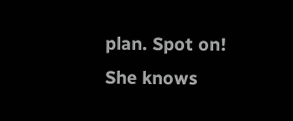plan. Spot on! She knows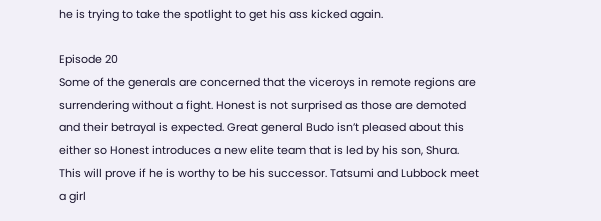he is trying to take the spotlight to get his ass kicked again.

Episode 20
Some of the generals are concerned that the viceroys in remote regions are surrendering without a fight. Honest is not surprised as those are demoted and their betrayal is expected. Great general Budo isn’t pleased about this either so Honest introduces a new elite team that is led by his son, Shura. This will prove if he is worthy to be his successor. Tatsumi and Lubbock meet a girl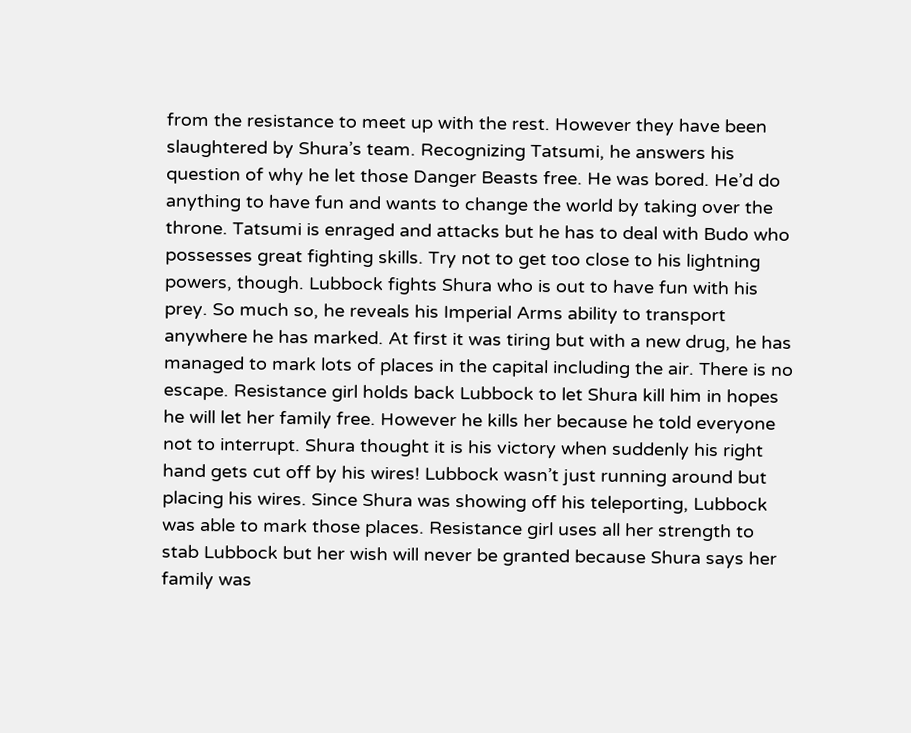from the resistance to meet up with the rest. However they have been slaughtered by Shura’s team. Recognizing Tatsumi, he answers his question of why he let those Danger Beasts free. He was bored. He’d do anything to have fun and wants to change the world by taking over the throne. Tatsumi is enraged and attacks but he has to deal with Budo who possesses great fighting skills. Try not to get too close to his lightning powers, though. Lubbock fights Shura who is out to have fun with his prey. So much so, he reveals his Imperial Arms ability to transport anywhere he has marked. At first it was tiring but with a new drug, he has managed to mark lots of places in the capital including the air. There is no escape. Resistance girl holds back Lubbock to let Shura kill him in hopes he will let her family free. However he kills her because he told everyone not to interrupt. Shura thought it is his victory when suddenly his right hand gets cut off by his wires! Lubbock wasn’t just running around but placing his wires. Since Shura was showing off his teleporting, Lubbock was able to mark those places. Resistance girl uses all her strength to stab Lubbock but her wish will never be granted because Shura says her family was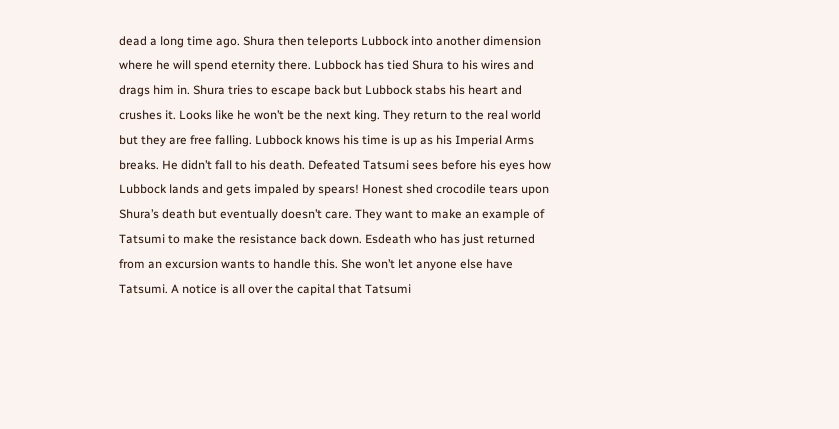dead a long time ago. Shura then teleports Lubbock into another dimension where he will spend eternity there. Lubbock has tied Shura to his wires and drags him in. Shura tries to escape back but Lubbock stabs his heart and crushes it. Looks like he won’t be the next king. They return to the real world but they are free falling. Lubbock knows his time is up as his Imperial Arms breaks. He didn’t fall to his death. Defeated Tatsumi sees before his eyes how Lubbock lands and gets impaled by spears! Honest shed crocodile tears upon Shura’s death but eventually doesn’t care. They want to make an example of Tatsumi to make the resistance back down. Esdeath who has just returned from an excursion wants to handle this. She won’t let anyone else have Tatsumi. A notice is all over the capital that Tatsumi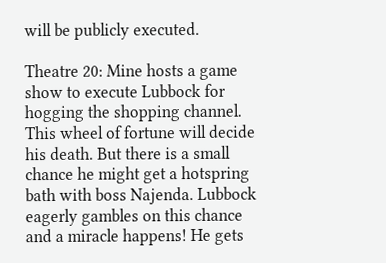will be publicly executed.

Theatre 20: Mine hosts a game show to execute Lubbock for hogging the shopping channel. This wheel of fortune will decide his death. But there is a small chance he might get a hotspring bath with boss Najenda. Lubbock eagerly gambles on this chance and a miracle happens! He gets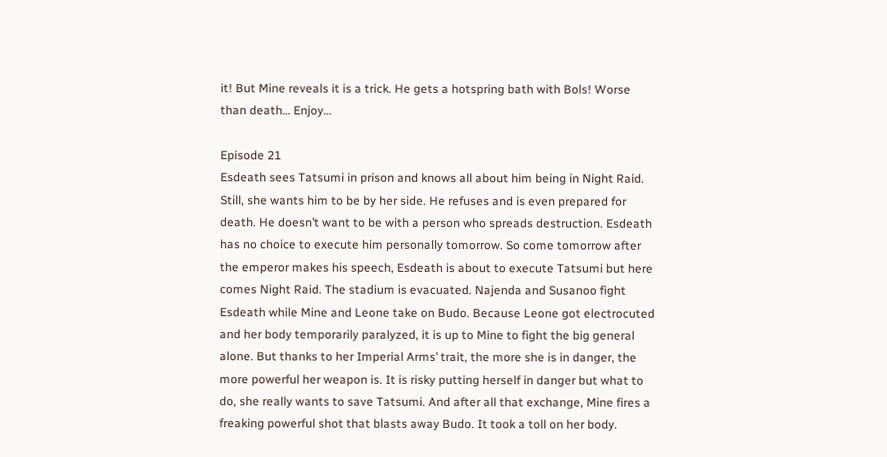it! But Mine reveals it is a trick. He gets a hotspring bath with Bols! Worse than death… Enjoy…

Episode 21
Esdeath sees Tatsumi in prison and knows all about him being in Night Raid. Still, she wants him to be by her side. He refuses and is even prepared for death. He doesn’t want to be with a person who spreads destruction. Esdeath has no choice to execute him personally tomorrow. So come tomorrow after the emperor makes his speech, Esdeath is about to execute Tatsumi but here comes Night Raid. The stadium is evacuated. Najenda and Susanoo fight Esdeath while Mine and Leone take on Budo. Because Leone got electrocuted and her body temporarily paralyzed, it is up to Mine to fight the big general alone. But thanks to her Imperial Arms’ trait, the more she is in danger, the more powerful her weapon is. It is risky putting herself in danger but what to do, she really wants to save Tatsumi. And after all that exchange, Mine fires a freaking powerful shot that blasts away Budo. It took a toll on her body.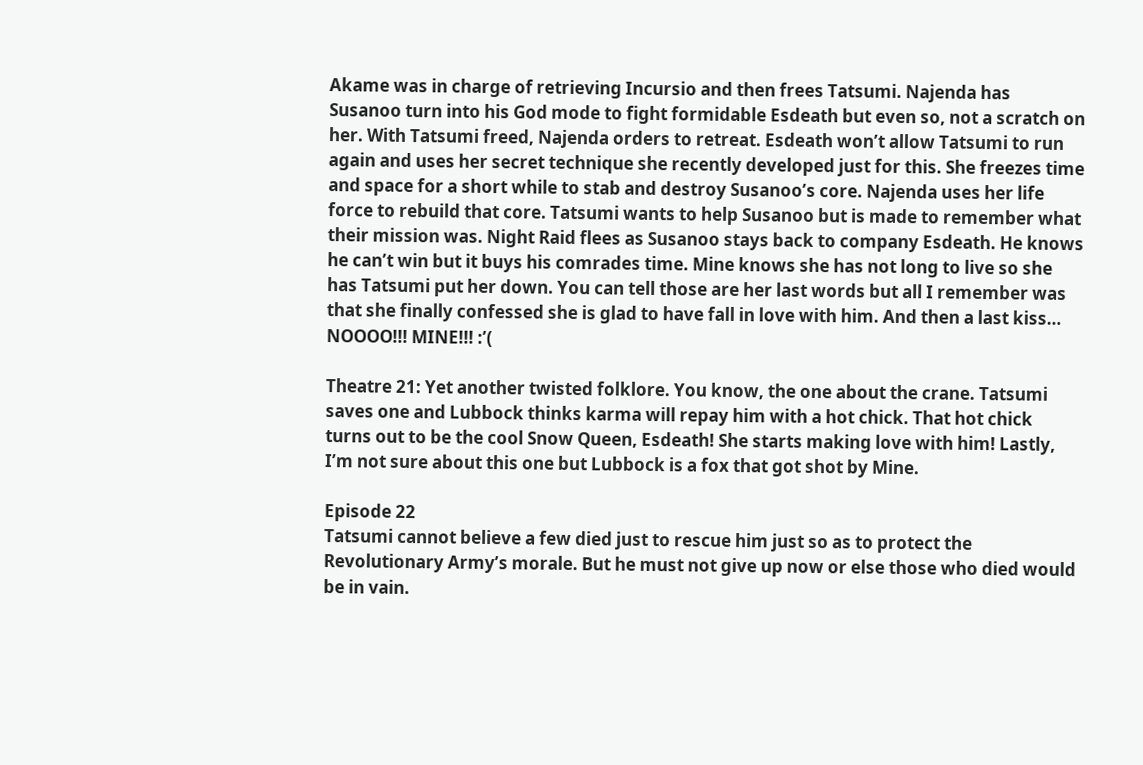Akame was in charge of retrieving Incursio and then frees Tatsumi. Najenda has Susanoo turn into his God mode to fight formidable Esdeath but even so, not a scratch on her. With Tatsumi freed, Najenda orders to retreat. Esdeath won’t allow Tatsumi to run again and uses her secret technique she recently developed just for this. She freezes time and space for a short while to stab and destroy Susanoo’s core. Najenda uses her life force to rebuild that core. Tatsumi wants to help Susanoo but is made to remember what their mission was. Night Raid flees as Susanoo stays back to company Esdeath. He knows he can’t win but it buys his comrades time. Mine knows she has not long to live so she has Tatsumi put her down. You can tell those are her last words but all I remember was that she finally confessed she is glad to have fall in love with him. And then a last kiss… NOOOO!!! MINE!!! :’(

Theatre 21: Yet another twisted folklore. You know, the one about the crane. Tatsumi saves one and Lubbock thinks karma will repay him with a hot chick. That hot chick turns out to be the cool Snow Queen, Esdeath! She starts making love with him! Lastly, I’m not sure about this one but Lubbock is a fox that got shot by Mine.

Episode 22
Tatsumi cannot believe a few died just to rescue him just so as to protect the Revolutionary Army’s morale. But he must not give up now or else those who died would be in vain.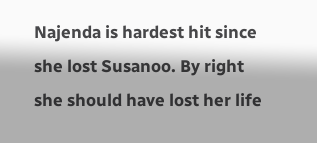Najenda is hardest hit since she lost Susanoo. By right she should have lost her life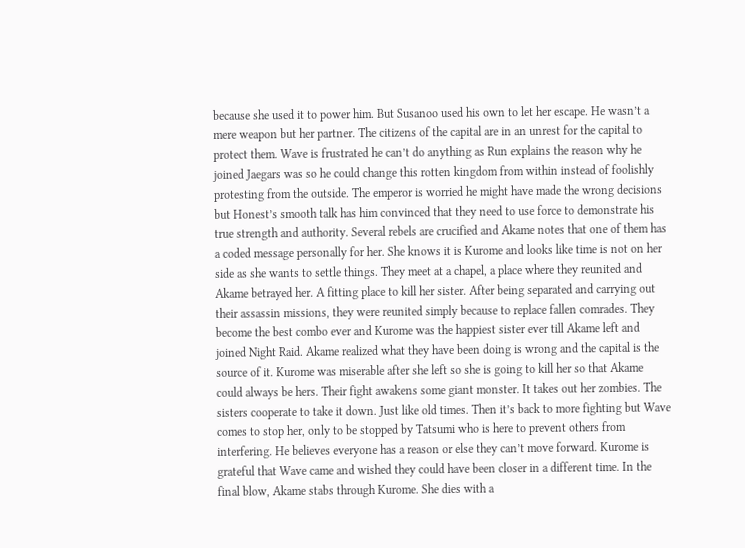because she used it to power him. But Susanoo used his own to let her escape. He wasn’t a mere weapon but her partner. The citizens of the capital are in an unrest for the capital to protect them. Wave is frustrated he can’t do anything as Run explains the reason why he joined Jaegars was so he could change this rotten kingdom from within instead of foolishly protesting from the outside. The emperor is worried he might have made the wrong decisions but Honest’s smooth talk has him convinced that they need to use force to demonstrate his true strength and authority. Several rebels are crucified and Akame notes that one of them has a coded message personally for her. She knows it is Kurome and looks like time is not on her side as she wants to settle things. They meet at a chapel, a place where they reunited and Akame betrayed her. A fitting place to kill her sister. After being separated and carrying out their assassin missions, they were reunited simply because to replace fallen comrades. They become the best combo ever and Kurome was the happiest sister ever till Akame left and joined Night Raid. Akame realized what they have been doing is wrong and the capital is the source of it. Kurome was miserable after she left so she is going to kill her so that Akame could always be hers. Their fight awakens some giant monster. It takes out her zombies. The sisters cooperate to take it down. Just like old times. Then it’s back to more fighting but Wave comes to stop her, only to be stopped by Tatsumi who is here to prevent others from interfering. He believes everyone has a reason or else they can’t move forward. Kurome is grateful that Wave came and wished they could have been closer in a different time. In the final blow, Akame stabs through Kurome. She dies with a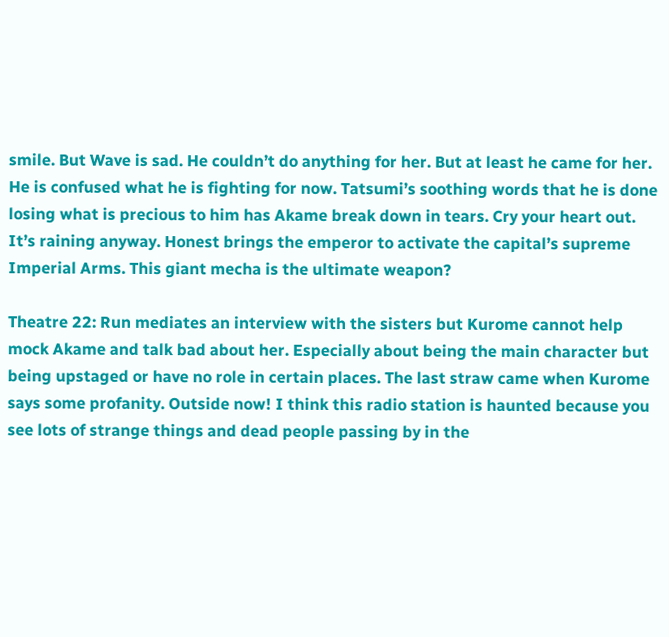smile. But Wave is sad. He couldn’t do anything for her. But at least he came for her. He is confused what he is fighting for now. Tatsumi’s soothing words that he is done losing what is precious to him has Akame break down in tears. Cry your heart out. It’s raining anyway. Honest brings the emperor to activate the capital’s supreme Imperial Arms. This giant mecha is the ultimate weapon?

Theatre 22: Run mediates an interview with the sisters but Kurome cannot help mock Akame and talk bad about her. Especially about being the main character but being upstaged or have no role in certain places. The last straw came when Kurome says some profanity. Outside now! I think this radio station is haunted because you see lots of strange things and dead people passing by in the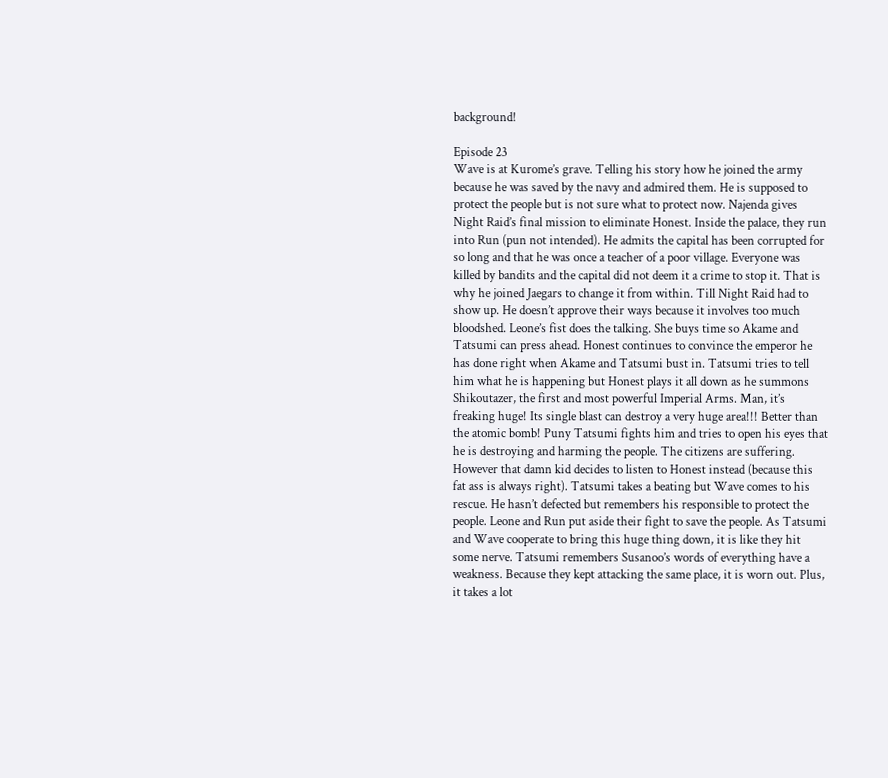background!

Episode 23
Wave is at Kurome’s grave. Telling his story how he joined the army because he was saved by the navy and admired them. He is supposed to protect the people but is not sure what to protect now. Najenda gives Night Raid’s final mission to eliminate Honest. Inside the palace, they run into Run (pun not intended). He admits the capital has been corrupted for so long and that he was once a teacher of a poor village. Everyone was killed by bandits and the capital did not deem it a crime to stop it. That is why he joined Jaegars to change it from within. Till Night Raid had to show up. He doesn’t approve their ways because it involves too much bloodshed. Leone’s fist does the talking. She buys time so Akame and Tatsumi can press ahead. Honest continues to convince the emperor he has done right when Akame and Tatsumi bust in. Tatsumi tries to tell him what he is happening but Honest plays it all down as he summons Shikoutazer, the first and most powerful Imperial Arms. Man, it’s freaking huge! Its single blast can destroy a very huge area!!! Better than the atomic bomb! Puny Tatsumi fights him and tries to open his eyes that he is destroying and harming the people. The citizens are suffering. However that damn kid decides to listen to Honest instead (because this fat ass is always right). Tatsumi takes a beating but Wave comes to his rescue. He hasn’t defected but remembers his responsible to protect the people. Leone and Run put aside their fight to save the people. As Tatsumi and Wave cooperate to bring this huge thing down, it is like they hit some nerve. Tatsumi remembers Susanoo’s words of everything have a weakness. Because they kept attacking the same place, it is worn out. Plus, it takes a lot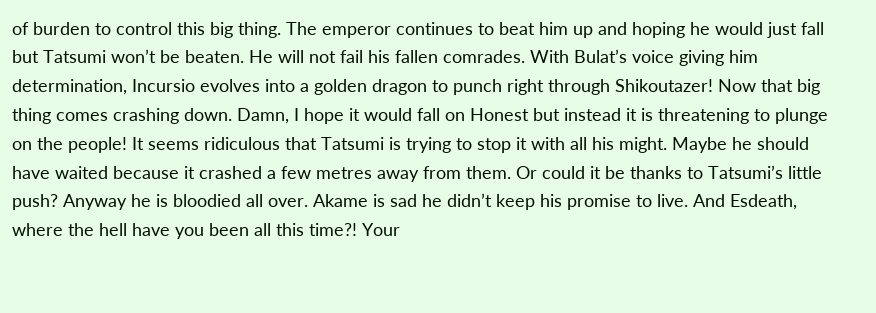of burden to control this big thing. The emperor continues to beat him up and hoping he would just fall but Tatsumi won’t be beaten. He will not fail his fallen comrades. With Bulat’s voice giving him determination, Incursio evolves into a golden dragon to punch right through Shikoutazer! Now that big thing comes crashing down. Damn, I hope it would fall on Honest but instead it is threatening to plunge on the people! It seems ridiculous that Tatsumi is trying to stop it with all his might. Maybe he should have waited because it crashed a few metres away from them. Or could it be thanks to Tatsumi’s little push? Anyway he is bloodied all over. Akame is sad he didn’t keep his promise to live. And Esdeath, where the hell have you been all this time?! Your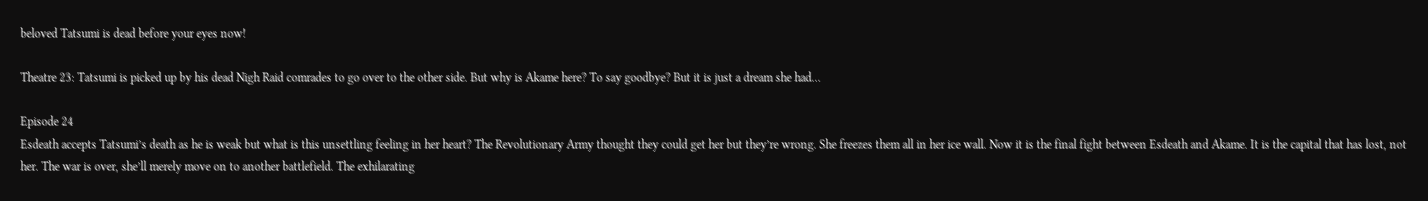beloved Tatsumi is dead before your eyes now!

Theatre 23: Tatsumi is picked up by his dead Nigh Raid comrades to go over to the other side. But why is Akame here? To say goodbye? But it is just a dream she had…

Episode 24
Esdeath accepts Tatsumi’s death as he is weak but what is this unsettling feeling in her heart? The Revolutionary Army thought they could get her but they’re wrong. She freezes them all in her ice wall. Now it is the final fight between Esdeath and Akame. It is the capital that has lost, not her. The war is over, she’ll merely move on to another battlefield. The exhilarating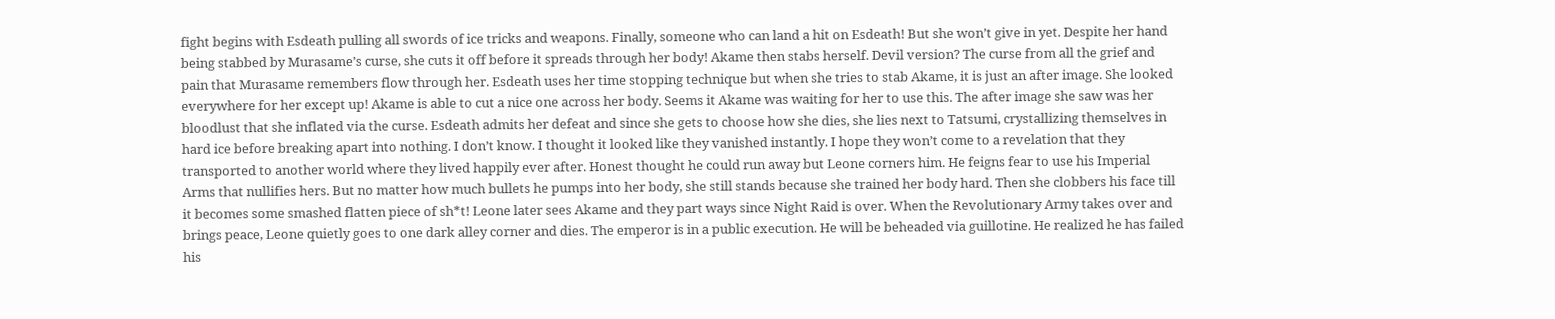fight begins with Esdeath pulling all swords of ice tricks and weapons. Finally, someone who can land a hit on Esdeath! But she won’t give in yet. Despite her hand being stabbed by Murasame’s curse, she cuts it off before it spreads through her body! Akame then stabs herself. Devil version? The curse from all the grief and pain that Murasame remembers flow through her. Esdeath uses her time stopping technique but when she tries to stab Akame, it is just an after image. She looked everywhere for her except up! Akame is able to cut a nice one across her body. Seems it Akame was waiting for her to use this. The after image she saw was her bloodlust that she inflated via the curse. Esdeath admits her defeat and since she gets to choose how she dies, she lies next to Tatsumi, crystallizing themselves in hard ice before breaking apart into nothing. I don’t know. I thought it looked like they vanished instantly. I hope they won’t come to a revelation that they transported to another world where they lived happily ever after. Honest thought he could run away but Leone corners him. He feigns fear to use his Imperial Arms that nullifies hers. But no matter how much bullets he pumps into her body, she still stands because she trained her body hard. Then she clobbers his face till it becomes some smashed flatten piece of sh*t! Leone later sees Akame and they part ways since Night Raid is over. When the Revolutionary Army takes over and brings peace, Leone quietly goes to one dark alley corner and dies. The emperor is in a public execution. He will be beheaded via guillotine. He realized he has failed his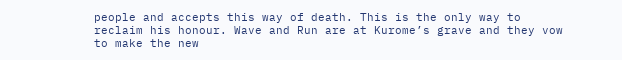people and accepts this way of death. This is the only way to reclaim his honour. Wave and Run are at Kurome’s grave and they vow to make the new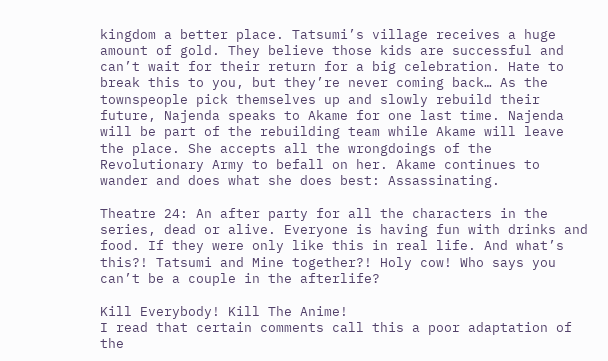kingdom a better place. Tatsumi’s village receives a huge amount of gold. They believe those kids are successful and can’t wait for their return for a big celebration. Hate to break this to you, but they’re never coming back… As the townspeople pick themselves up and slowly rebuild their future, Najenda speaks to Akame for one last time. Najenda will be part of the rebuilding team while Akame will leave the place. She accepts all the wrongdoings of the Revolutionary Army to befall on her. Akame continues to wander and does what she does best: Assassinating.

Theatre 24: An after party for all the characters in the series, dead or alive. Everyone is having fun with drinks and food. If they were only like this in real life. And what’s this?! Tatsumi and Mine together?! Holy cow! Who says you can’t be a couple in the afterlife?

Kill Everybody! Kill The Anime!
I read that certain comments call this a poor adaptation of the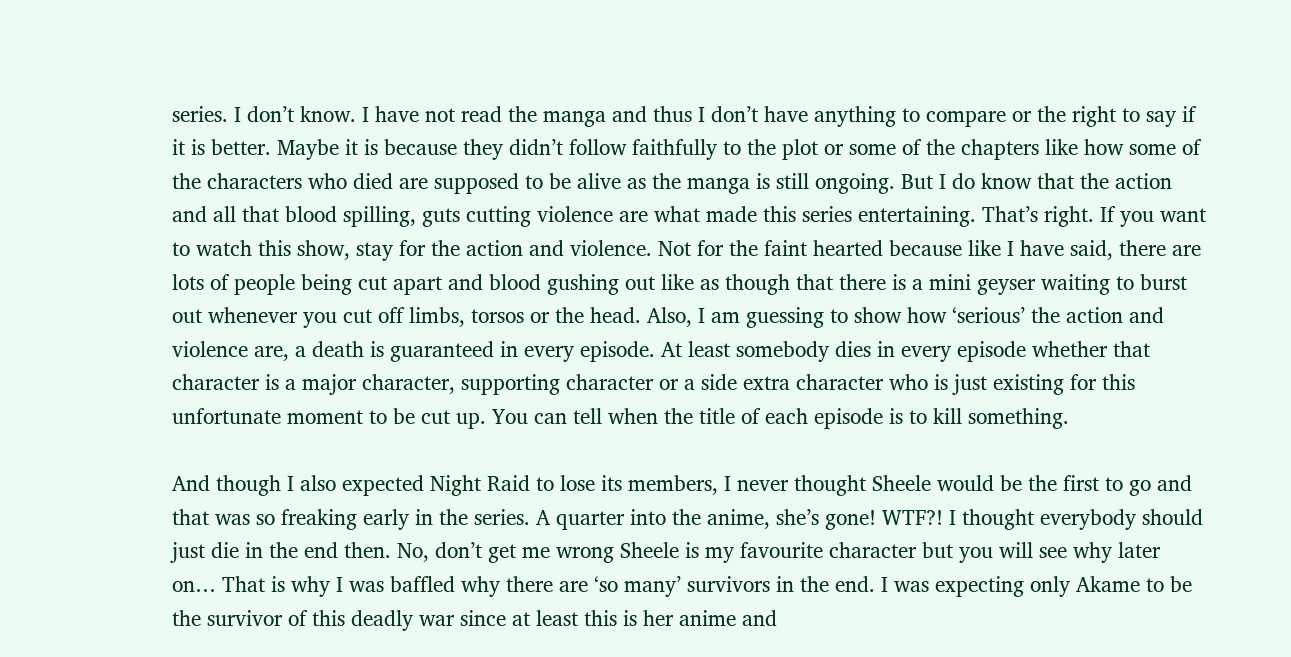series. I don’t know. I have not read the manga and thus I don’t have anything to compare or the right to say if it is better. Maybe it is because they didn’t follow faithfully to the plot or some of the chapters like how some of the characters who died are supposed to be alive as the manga is still ongoing. But I do know that the action and all that blood spilling, guts cutting violence are what made this series entertaining. That’s right. If you want to watch this show, stay for the action and violence. Not for the faint hearted because like I have said, there are lots of people being cut apart and blood gushing out like as though that there is a mini geyser waiting to burst out whenever you cut off limbs, torsos or the head. Also, I am guessing to show how ‘serious’ the action and violence are, a death is guaranteed in every episode. At least somebody dies in every episode whether that character is a major character, supporting character or a side extra character who is just existing for this unfortunate moment to be cut up. You can tell when the title of each episode is to kill something.

And though I also expected Night Raid to lose its members, I never thought Sheele would be the first to go and that was so freaking early in the series. A quarter into the anime, she’s gone! WTF?! I thought everybody should just die in the end then. No, don’t get me wrong Sheele is my favourite character but you will see why later on… That is why I was baffled why there are ‘so many’ survivors in the end. I was expecting only Akame to be the survivor of this deadly war since at least this is her anime and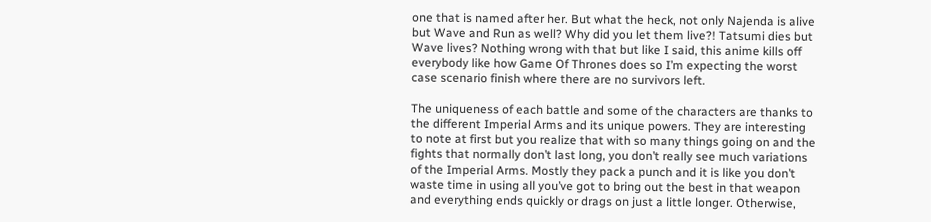one that is named after her. But what the heck, not only Najenda is alive but Wave and Run as well? Why did you let them live?! Tatsumi dies but Wave lives? Nothing wrong with that but like I said, this anime kills off everybody like how Game Of Thrones does so I’m expecting the worst case scenario finish where there are no survivors left.

The uniqueness of each battle and some of the characters are thanks to the different Imperial Arms and its unique powers. They are interesting to note at first but you realize that with so many things going on and the fights that normally don’t last long, you don’t really see much variations of the Imperial Arms. Mostly they pack a punch and it is like you don’t waste time in using all you’ve got to bring out the best in that weapon and everything ends quickly or drags on just a little longer. Otherwise,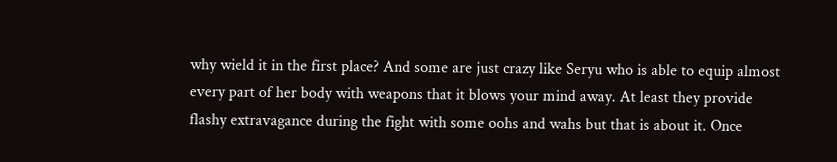why wield it in the first place? And some are just crazy like Seryu who is able to equip almost every part of her body with weapons that it blows your mind away. At least they provide flashy extravagance during the fight with some oohs and wahs but that is about it. Once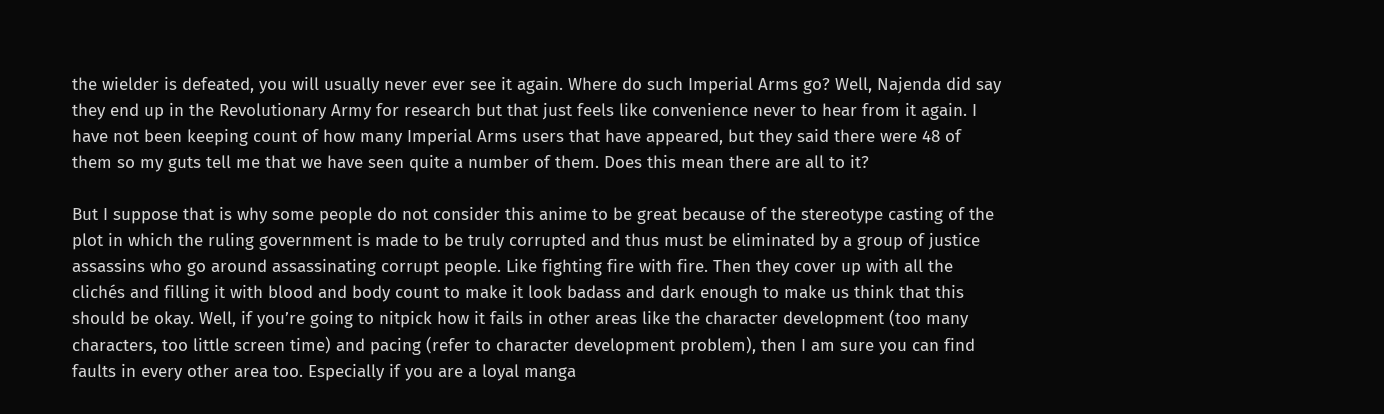the wielder is defeated, you will usually never ever see it again. Where do such Imperial Arms go? Well, Najenda did say they end up in the Revolutionary Army for research but that just feels like convenience never to hear from it again. I have not been keeping count of how many Imperial Arms users that have appeared, but they said there were 48 of them so my guts tell me that we have seen quite a number of them. Does this mean there are all to it?

But I suppose that is why some people do not consider this anime to be great because of the stereotype casting of the plot in which the ruling government is made to be truly corrupted and thus must be eliminated by a group of justice assassins who go around assassinating corrupt people. Like fighting fire with fire. Then they cover up with all the clichés and filling it with blood and body count to make it look badass and dark enough to make us think that this should be okay. Well, if you’re going to nitpick how it fails in other areas like the character development (too many characters, too little screen time) and pacing (refer to character development problem), then I am sure you can find faults in every other area too. Especially if you are a loyal manga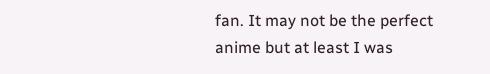fan. It may not be the perfect anime but at least I was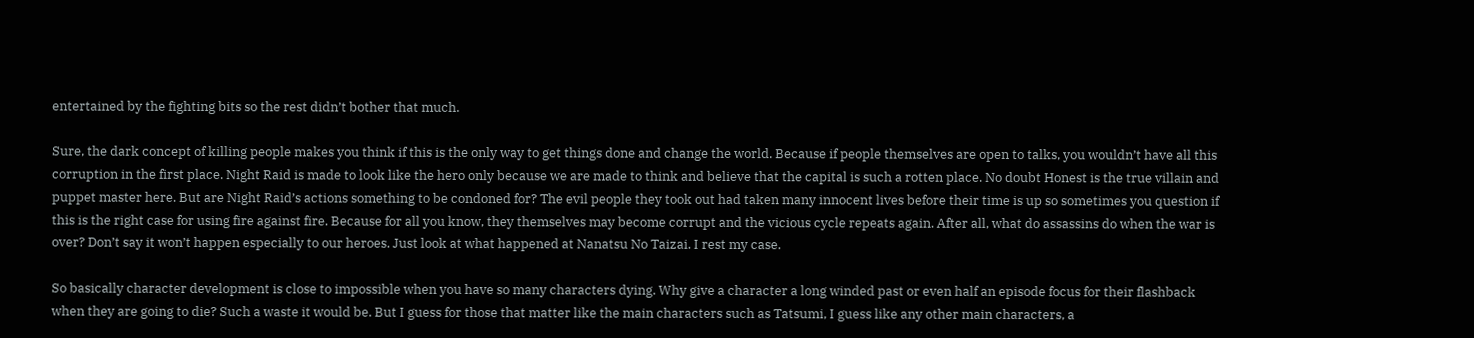entertained by the fighting bits so the rest didn’t bother that much.

Sure, the dark concept of killing people makes you think if this is the only way to get things done and change the world. Because if people themselves are open to talks, you wouldn’t have all this corruption in the first place. Night Raid is made to look like the hero only because we are made to think and believe that the capital is such a rotten place. No doubt Honest is the true villain and puppet master here. But are Night Raid’s actions something to be condoned for? The evil people they took out had taken many innocent lives before their time is up so sometimes you question if this is the right case for using fire against fire. Because for all you know, they themselves may become corrupt and the vicious cycle repeats again. After all, what do assassins do when the war is over? Don’t say it won’t happen especially to our heroes. Just look at what happened at Nanatsu No Taizai. I rest my case.

So basically character development is close to impossible when you have so many characters dying. Why give a character a long winded past or even half an episode focus for their flashback when they are going to die? Such a waste it would be. But I guess for those that matter like the main characters such as Tatsumi, I guess like any other main characters, a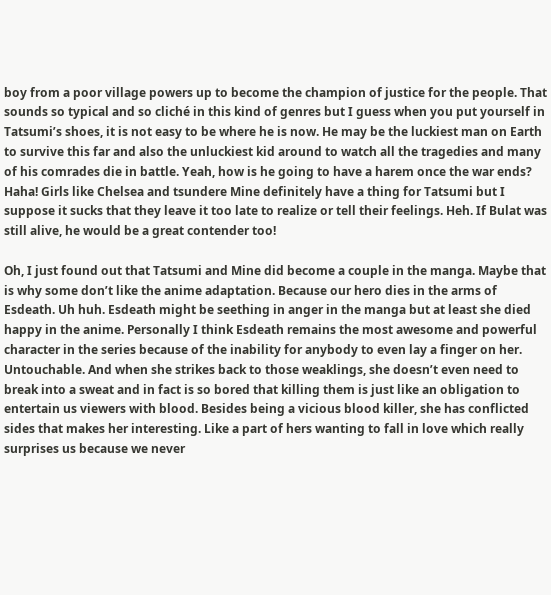boy from a poor village powers up to become the champion of justice for the people. That sounds so typical and so cliché in this kind of genres but I guess when you put yourself in Tatsumi’s shoes, it is not easy to be where he is now. He may be the luckiest man on Earth to survive this far and also the unluckiest kid around to watch all the tragedies and many of his comrades die in battle. Yeah, how is he going to have a harem once the war ends? Haha! Girls like Chelsea and tsundere Mine definitely have a thing for Tatsumi but I suppose it sucks that they leave it too late to realize or tell their feelings. Heh. If Bulat was still alive, he would be a great contender too!

Oh, I just found out that Tatsumi and Mine did become a couple in the manga. Maybe that is why some don’t like the anime adaptation. Because our hero dies in the arms of Esdeath. Uh huh. Esdeath might be seething in anger in the manga but at least she died happy in the anime. Personally I think Esdeath remains the most awesome and powerful character in the series because of the inability for anybody to even lay a finger on her. Untouchable. And when she strikes back to those weaklings, she doesn’t even need to break into a sweat and in fact is so bored that killing them is just like an obligation to entertain us viewers with blood. Besides being a vicious blood killer, she has conflicted sides that makes her interesting. Like a part of hers wanting to fall in love which really surprises us because we never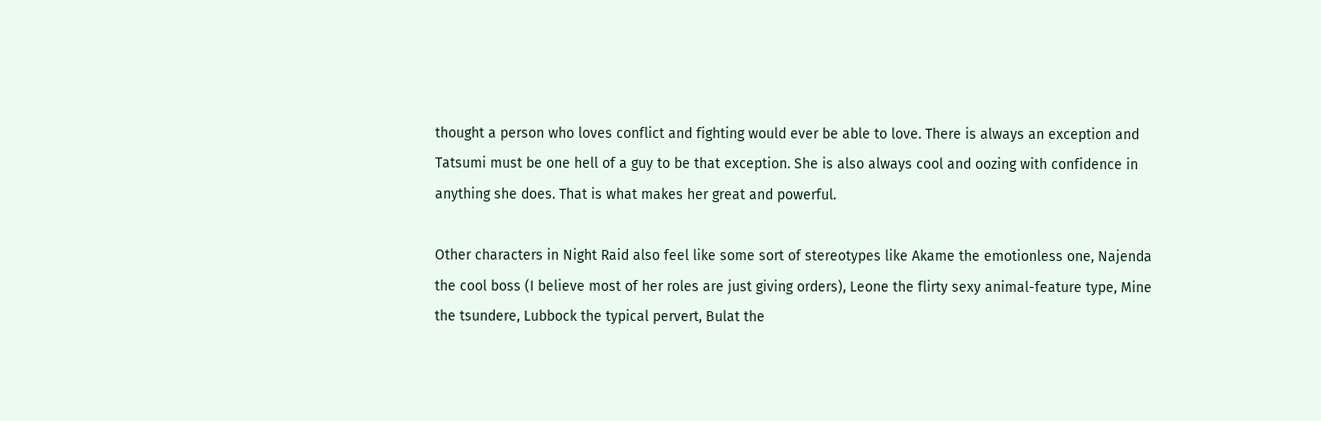thought a person who loves conflict and fighting would ever be able to love. There is always an exception and Tatsumi must be one hell of a guy to be that exception. She is also always cool and oozing with confidence in anything she does. That is what makes her great and powerful.

Other characters in Night Raid also feel like some sort of stereotypes like Akame the emotionless one, Najenda the cool boss (I believe most of her roles are just giving orders), Leone the flirty sexy animal-feature type, Mine the tsundere, Lubbock the typical pervert, Bulat the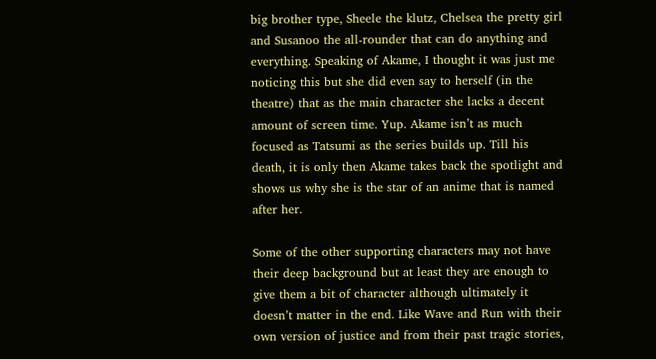big brother type, Sheele the klutz, Chelsea the pretty girl and Susanoo the all-rounder that can do anything and everything. Speaking of Akame, I thought it was just me noticing this but she did even say to herself (in the theatre) that as the main character she lacks a decent amount of screen time. Yup. Akame isn’t as much focused as Tatsumi as the series builds up. Till his death, it is only then Akame takes back the spotlight and shows us why she is the star of an anime that is named after her.

Some of the other supporting characters may not have their deep background but at least they are enough to give them a bit of character although ultimately it doesn’t matter in the end. Like Wave and Run with their own version of justice and from their past tragic stories,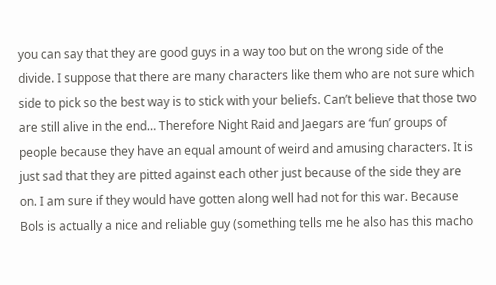you can say that they are good guys in a way too but on the wrong side of the divide. I suppose that there are many characters like them who are not sure which side to pick so the best way is to stick with your beliefs. Can’t believe that those two are still alive in the end… Therefore Night Raid and Jaegars are ‘fun’ groups of people because they have an equal amount of weird and amusing characters. It is just sad that they are pitted against each other just because of the side they are on. I am sure if they would have gotten along well had not for this war. Because Bols is actually a nice and reliable guy (something tells me he also has this macho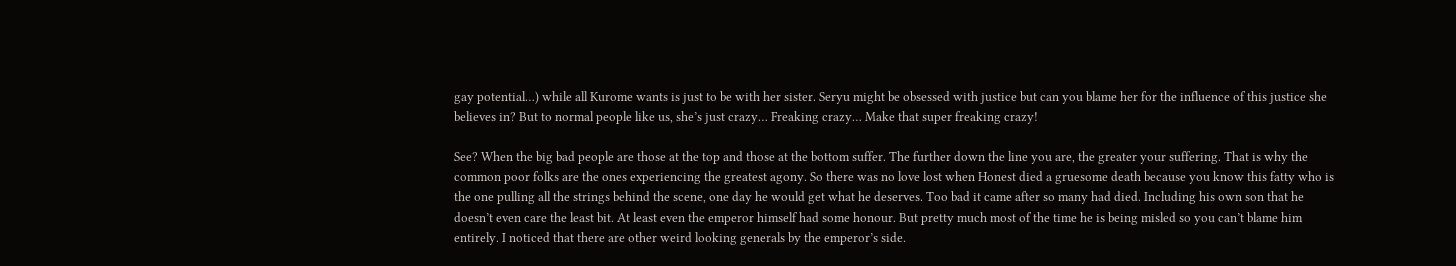gay potential…) while all Kurome wants is just to be with her sister. Seryu might be obsessed with justice but can you blame her for the influence of this justice she believes in? But to normal people like us, she’s just crazy… Freaking crazy… Make that super freaking crazy!

See? When the big bad people are those at the top and those at the bottom suffer. The further down the line you are, the greater your suffering. That is why the common poor folks are the ones experiencing the greatest agony. So there was no love lost when Honest died a gruesome death because you know this fatty who is the one pulling all the strings behind the scene, one day he would get what he deserves. Too bad it came after so many had died. Including his own son that he doesn’t even care the least bit. At least even the emperor himself had some honour. But pretty much most of the time he is being misled so you can’t blame him entirely. I noticed that there are other weird looking generals by the emperor’s side.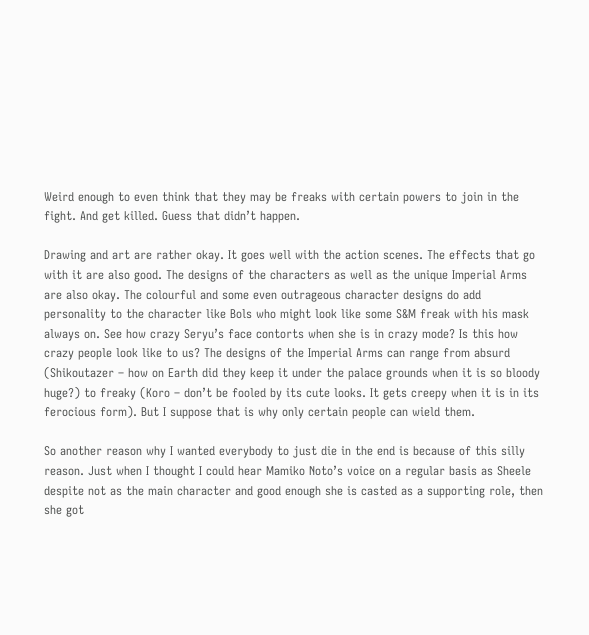Weird enough to even think that they may be freaks with certain powers to join in the fight. And get killed. Guess that didn’t happen.

Drawing and art are rather okay. It goes well with the action scenes. The effects that go with it are also good. The designs of the characters as well as the unique Imperial Arms are also okay. The colourful and some even outrageous character designs do add personality to the character like Bols who might look like some S&M freak with his mask always on. See how crazy Seryu’s face contorts when she is in crazy mode? Is this how crazy people look like to us? The designs of the Imperial Arms can range from absurd (Shikoutazer – how on Earth did they keep it under the palace grounds when it is so bloody huge?) to freaky (Koro – don’t be fooled by its cute looks. It gets creepy when it is in its ferocious form). But I suppose that is why only certain people can wield them.

So another reason why I wanted everybody to just die in the end is because of this silly reason. Just when I thought I could hear Mamiko Noto’s voice on a regular basis as Sheele despite not as the main character and good enough she is casted as a supporting role, then she got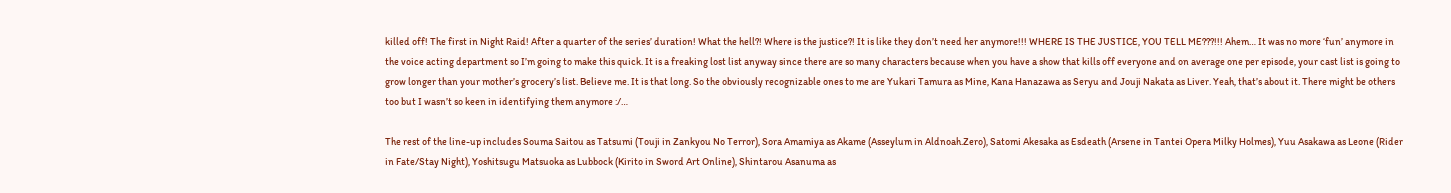killed off! The first in Night Raid! After a quarter of the series’ duration! What the hell?! Where is the justice?! It is like they don’t need her anymore!!! WHERE IS THE JUSTICE, YOU TELL ME???!!! Ahem… It was no more ‘fun’ anymore in the voice acting department so I’m going to make this quick. It is a freaking lost list anyway since there are so many characters because when you have a show that kills off everyone and on average one per episode, your cast list is going to grow longer than your mother’s grocery’s list. Believe me. It is that long. So the obviously recognizable ones to me are Yukari Tamura as Mine, Kana Hanazawa as Seryu and Jouji Nakata as Liver. Yeah, that’s about it. There might be others too but I wasn’t so keen in identifying them anymore :/…

The rest of the line-up includes Souma Saitou as Tatsumi (Touji in Zankyou No Terror), Sora Amamiya as Akame (Asseylum in Aldnoah.Zero), Satomi Akesaka as Esdeath (Arsene in Tantei Opera Milky Holmes), Yuu Asakawa as Leone (Rider in Fate/Stay Night), Yoshitsugu Matsuoka as Lubbock (Kirito in Sword Art Online), Shintarou Asanuma as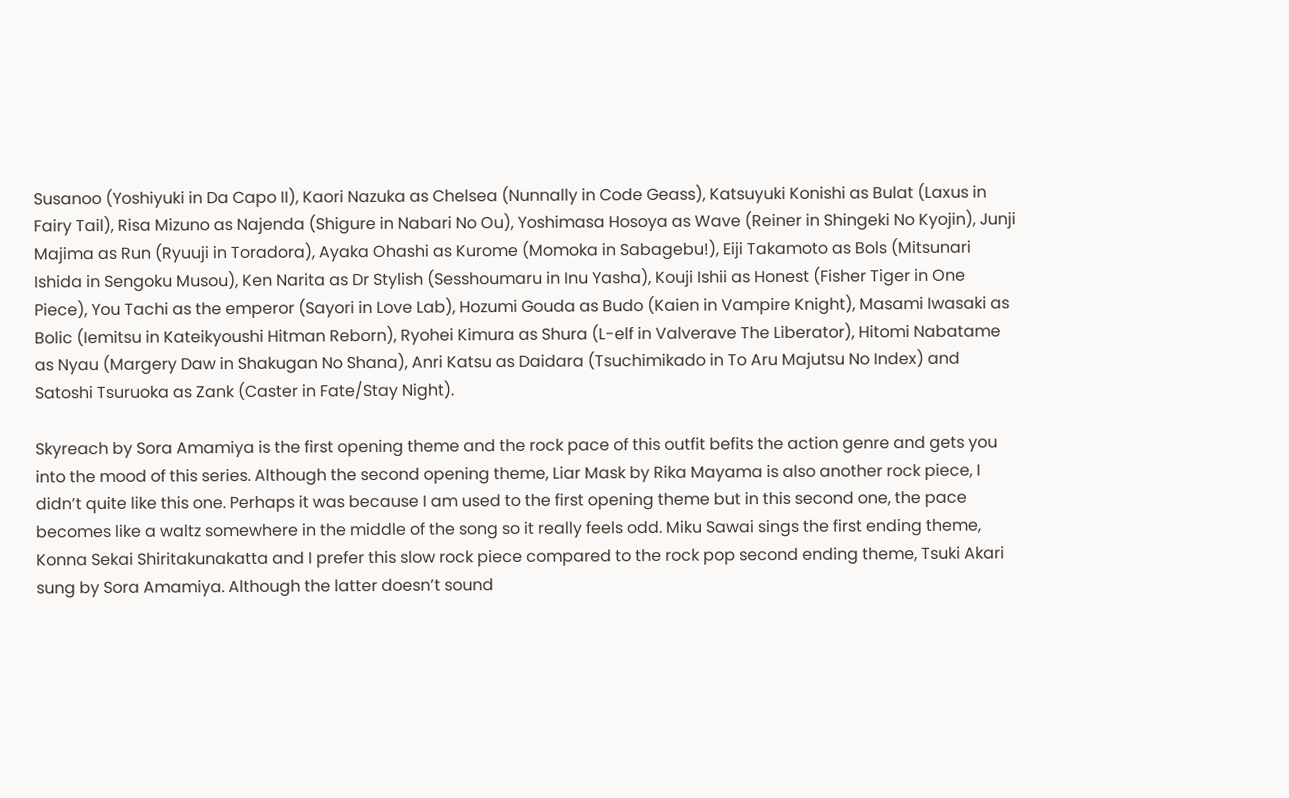Susanoo (Yoshiyuki in Da Capo II), Kaori Nazuka as Chelsea (Nunnally in Code Geass), Katsuyuki Konishi as Bulat (Laxus in Fairy Tail), Risa Mizuno as Najenda (Shigure in Nabari No Ou), Yoshimasa Hosoya as Wave (Reiner in Shingeki No Kyojin), Junji Majima as Run (Ryuuji in Toradora), Ayaka Ohashi as Kurome (Momoka in Sabagebu!), Eiji Takamoto as Bols (Mitsunari Ishida in Sengoku Musou), Ken Narita as Dr Stylish (Sesshoumaru in Inu Yasha), Kouji Ishii as Honest (Fisher Tiger in One Piece), You Tachi as the emperor (Sayori in Love Lab), Hozumi Gouda as Budo (Kaien in Vampire Knight), Masami Iwasaki as Bolic (Iemitsu in Kateikyoushi Hitman Reborn), Ryohei Kimura as Shura (L-elf in Valverave The Liberator), Hitomi Nabatame as Nyau (Margery Daw in Shakugan No Shana), Anri Katsu as Daidara (Tsuchimikado in To Aru Majutsu No Index) and Satoshi Tsuruoka as Zank (Caster in Fate/Stay Night).

Skyreach by Sora Amamiya is the first opening theme and the rock pace of this outfit befits the action genre and gets you into the mood of this series. Although the second opening theme, Liar Mask by Rika Mayama is also another rock piece, I didn’t quite like this one. Perhaps it was because I am used to the first opening theme but in this second one, the pace becomes like a waltz somewhere in the middle of the song so it really feels odd. Miku Sawai sings the first ending theme, Konna Sekai Shiritakunakatta and I prefer this slow rock piece compared to the rock pop second ending theme, Tsuki Akari sung by Sora Amamiya. Although the latter doesn’t sound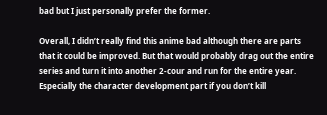bad but I just personally prefer the former.

Overall, I didn’t really find this anime bad although there are parts that it could be improved. But that would probably drag out the entire series and turn it into another 2-cour and run for the entire year. Especially the character development part if you don’t kill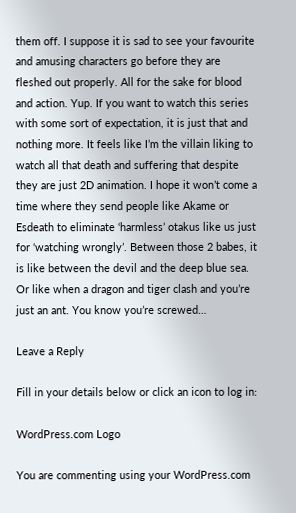them off. I suppose it is sad to see your favourite and amusing characters go before they are fleshed out properly. All for the sake for blood and action. Yup. If you want to watch this series with some sort of expectation, it is just that and nothing more. It feels like I’m the villain liking to watch all that death and suffering that despite they are just 2D animation. I hope it won’t come a time where they send people like Akame or Esdeath to eliminate ‘harmless’ otakus like us just for ‘watching wrongly’. Between those 2 babes, it is like between the devil and the deep blue sea. Or like when a dragon and tiger clash and you’re just an ant. You know you’re screwed…

Leave a Reply

Fill in your details below or click an icon to log in:

WordPress.com Logo

You are commenting using your WordPress.com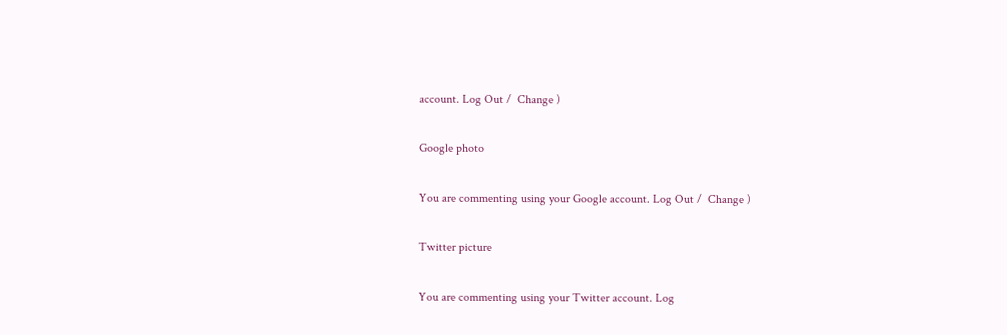account. Log Out /  Change )

Google photo

You are commenting using your Google account. Log Out /  Change )

Twitter picture

You are commenting using your Twitter account. Log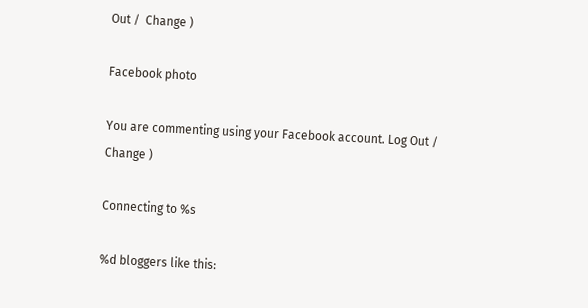Out /  Change )

Facebook photo

You are commenting using your Facebook account. Log Out /  Change )

Connecting to %s

%d bloggers like this: